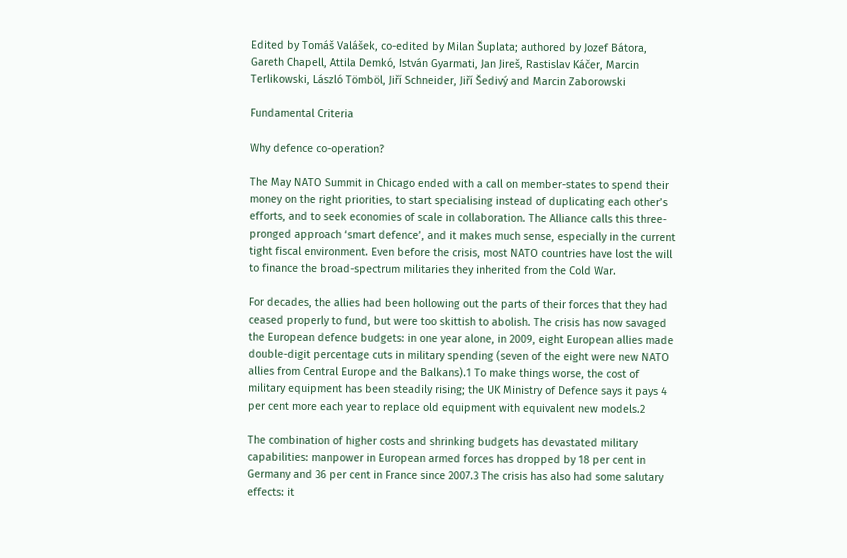Edited by Tomáš Valášek, co-edited by Milan Šuplata; authored by Jozef Bátora, Gareth Chapell, Attila Demkó, István Gyarmati, Jan Jireš, Rastislav Káčer, Marcin Terlikowski, László Tömböl, Jiří Schneider, Jiří Šedivý and Marcin Zaborowski

Fundamental Criteria

Why defence co-operation?

The May NATO Summit in Chicago ended with a call on member-states to spend their money on the right priorities, to start specialising instead of duplicating each other’s efforts, and to seek economies of scale in collaboration. The Alliance calls this three-pronged approach ‘smart defence’, and it makes much sense, especially in the current tight fiscal environment. Even before the crisis, most NATO countries have lost the will to finance the broad-spectrum militaries they inherited from the Cold War.

For decades, the allies had been hollowing out the parts of their forces that they had ceased properly to fund, but were too skittish to abolish. The crisis has now savaged the European defence budgets: in one year alone, in 2009, eight European allies made double-digit percentage cuts in military spending (seven of the eight were new NATO allies from Central Europe and the Balkans).1 To make things worse, the cost of military equipment has been steadily rising; the UK Ministry of Defence says it pays 4 per cent more each year to replace old equipment with equivalent new models.2

The combination of higher costs and shrinking budgets has devastated military capabilities: manpower in European armed forces has dropped by 18 per cent in Germany and 36 per cent in France since 2007.3 The crisis has also had some salutary effects: it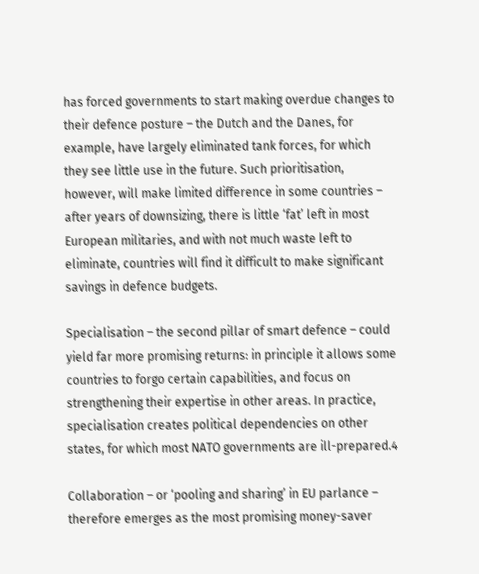has forced governments to start making overdue changes to their defence posture – the Dutch and the Danes, for example, have largely eliminated tank forces, for which they see little use in the future. Such prioritisation, however, will make limited difference in some countries – after years of downsizing, there is little ‘fat’ left in most European militaries, and with not much waste left to eliminate, countries will find it difficult to make significant savings in defence budgets.

Specialisation – the second pillar of smart defence – could yield far more promising returns: in principle it allows some countries to forgo certain capabilities, and focus on strengthening their expertise in other areas. In practice, specialisation creates political dependencies on other states, for which most NATO governments are ill-prepared.4

Collaboration – or ‘pooling and sharing’ in EU parlance – therefore emerges as the most promising money-saver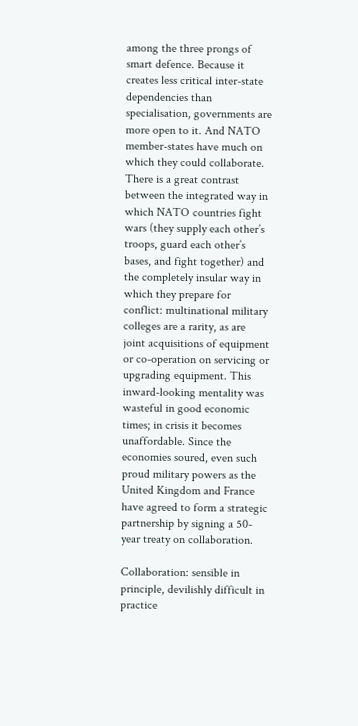among the three prongs of smart defence. Because it creates less critical inter-state dependencies than specialisation, governments are more open to it. And NATO member-states have much on which they could collaborate. There is a great contrast between the integrated way in which NATO countries fight wars (they supply each other’s troops, guard each other’s bases, and fight together) and the completely insular way in which they prepare for conflict: multinational military colleges are a rarity, as are joint acquisitions of equipment or co-operation on servicing or upgrading equipment. This inward-looking mentality was wasteful in good economic times; in crisis it becomes unaffordable. Since the economies soured, even such proud military powers as the United Kingdom and France have agreed to form a strategic partnership by signing a 50-year treaty on collaboration.

Collaboration: sensible in principle, devilishly difficult in practice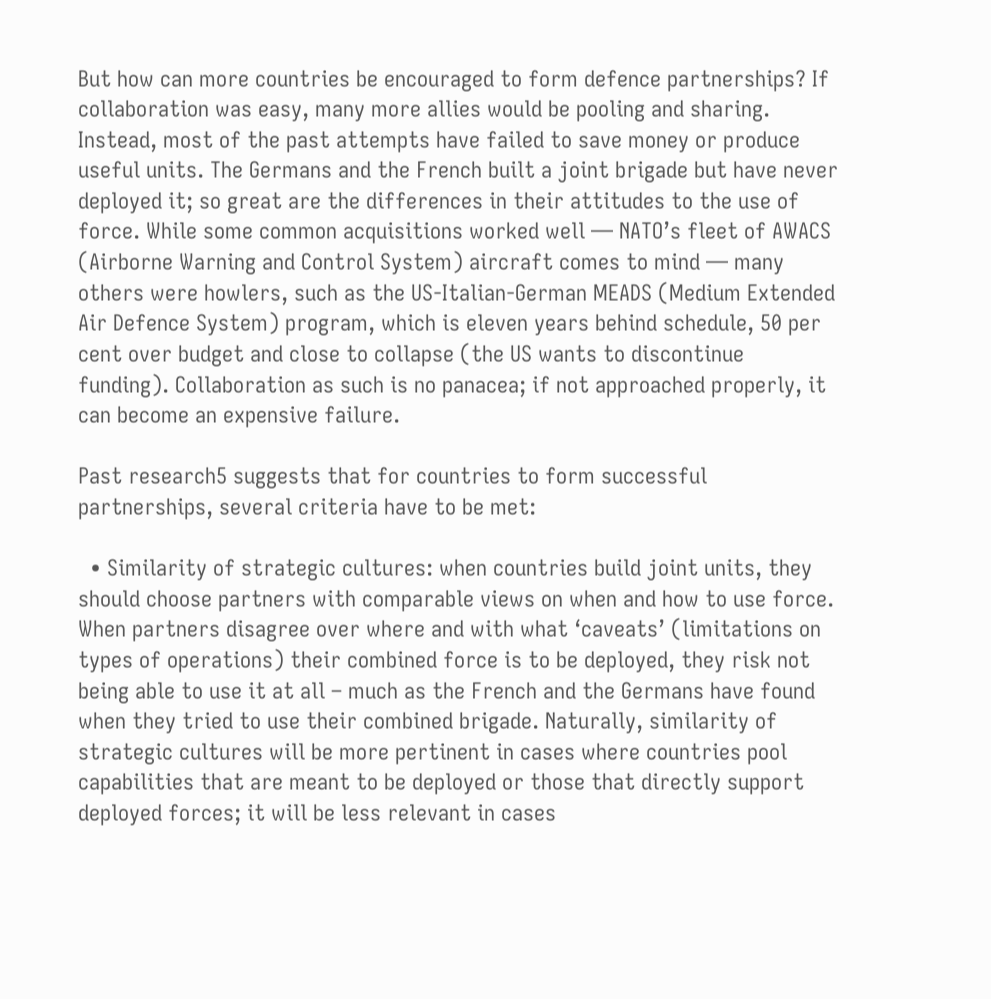But how can more countries be encouraged to form defence partnerships? If collaboration was easy, many more allies would be pooling and sharing. Instead, most of the past attempts have failed to save money or produce useful units. The Germans and the French built a joint brigade but have never deployed it; so great are the differences in their attitudes to the use of force. While some common acquisitions worked well — NATO’s fleet of AWACS (Airborne Warning and Control System) aircraft comes to mind — many others were howlers, such as the US-Italian-German MEADS (Medium Extended Air Defence System) program, which is eleven years behind schedule, 50 per cent over budget and close to collapse (the US wants to discontinue funding). Collaboration as such is no panacea; if not approached properly, it can become an expensive failure.

Past research5 suggests that for countries to form successful partnerships, several criteria have to be met:

  • Similarity of strategic cultures: when countries build joint units, they should choose partners with comparable views on when and how to use force. When partners disagree over where and with what ‘caveats’ (limitations on types of operations) their combined force is to be deployed, they risk not being able to use it at all – much as the French and the Germans have found when they tried to use their combined brigade. Naturally, similarity of strategic cultures will be more pertinent in cases where countries pool capabilities that are meant to be deployed or those that directly support deployed forces; it will be less relevant in cases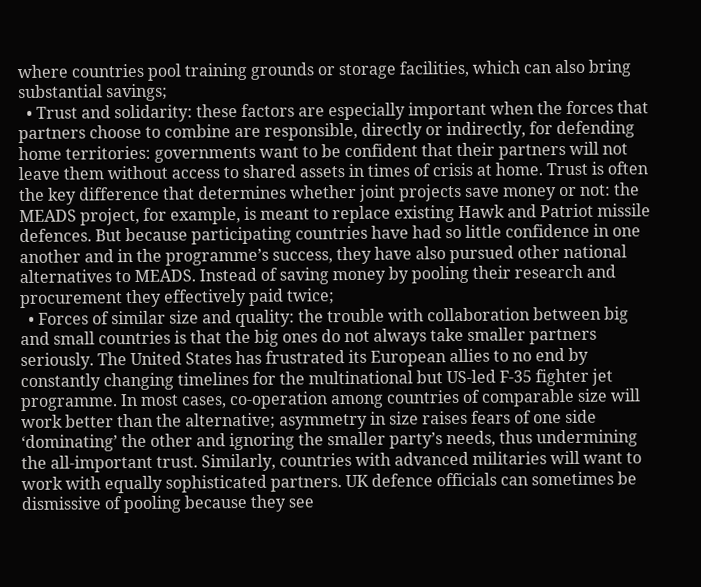where countries pool training grounds or storage facilities, which can also bring substantial savings;
  • Trust and solidarity: these factors are especially important when the forces that partners choose to combine are responsible, directly or indirectly, for defending home territories: governments want to be confident that their partners will not leave them without access to shared assets in times of crisis at home. Trust is often the key difference that determines whether joint projects save money or not: the MEADS project, for example, is meant to replace existing Hawk and Patriot missile defences. But because participating countries have had so little confidence in one another and in the programme’s success, they have also pursued other national alternatives to MEADS. Instead of saving money by pooling their research and procurement they effectively paid twice;
  • Forces of similar size and quality: the trouble with collaboration between big and small countries is that the big ones do not always take smaller partners seriously. The United States has frustrated its European allies to no end by constantly changing timelines for the multinational but US-led F-35 fighter jet programme. In most cases, co-operation among countries of comparable size will work better than the alternative; asymmetry in size raises fears of one side ‘dominating’ the other and ignoring the smaller party’s needs, thus undermining the all-important trust. Similarly, countries with advanced militaries will want to work with equally sophisticated partners. UK defence officials can sometimes be dismissive of pooling because they see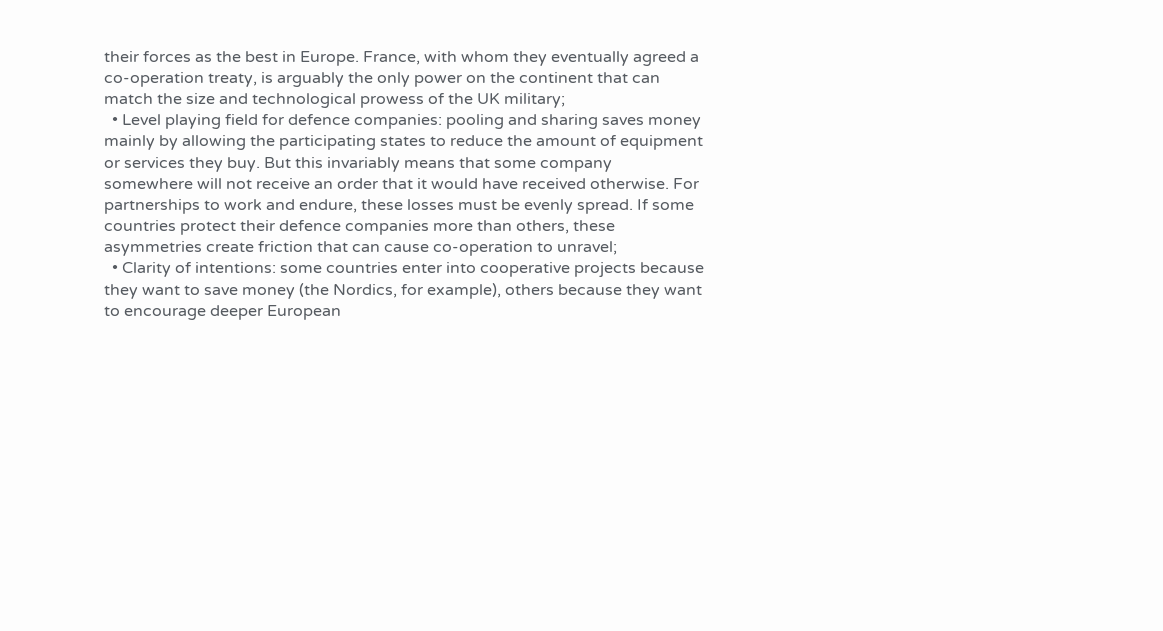their forces as the best in Europe. France, with whom they eventually agreed a co-operation treaty, is arguably the only power on the continent that can match the size and technological prowess of the UK military;
  • Level playing field for defence companies: pooling and sharing saves money mainly by allowing the participating states to reduce the amount of equipment or services they buy. But this invariably means that some company somewhere will not receive an order that it would have received otherwise. For partnerships to work and endure, these losses must be evenly spread. If some countries protect their defence companies more than others, these asymmetries create friction that can cause co-operation to unravel;
  • Clarity of intentions: some countries enter into cooperative projects because they want to save money (the Nordics, for example), others because they want to encourage deeper European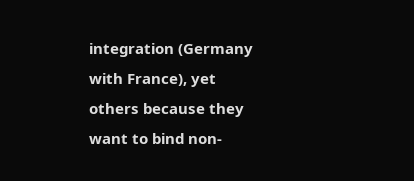integration (Germany with France), yet others because they want to bind non-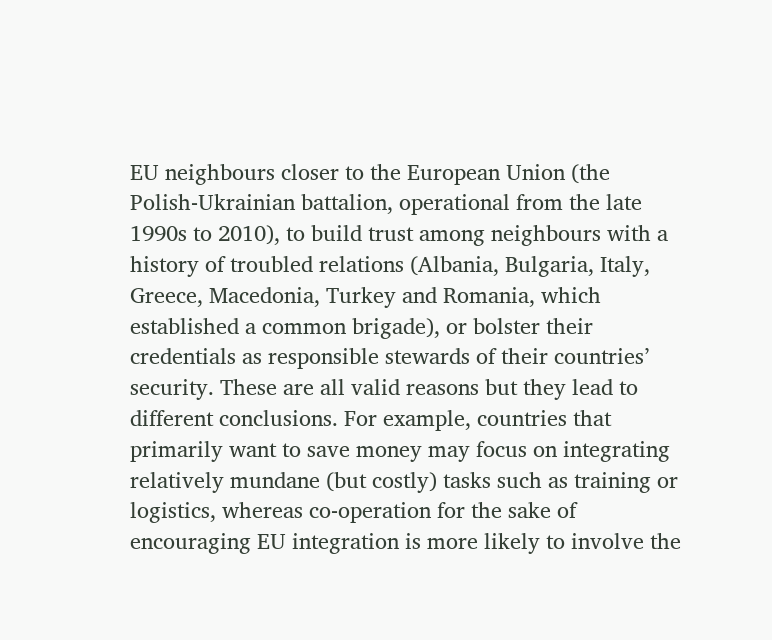EU neighbours closer to the European Union (the Polish-Ukrainian battalion, operational from the late 1990s to 2010), to build trust among neighbours with a history of troubled relations (Albania, Bulgaria, Italy, Greece, Macedonia, Turkey and Romania, which established a common brigade), or bolster their credentials as responsible stewards of their countries’ security. These are all valid reasons but they lead to different conclusions. For example, countries that primarily want to save money may focus on integrating relatively mundane (but costly) tasks such as training or logistics, whereas co-operation for the sake of encouraging EU integration is more likely to involve the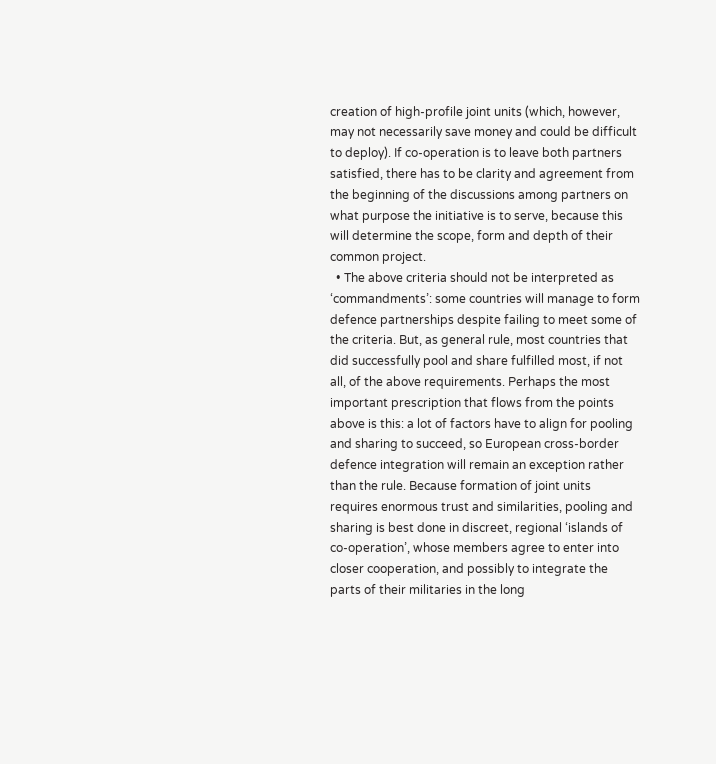creation of high-profile joint units (which, however, may not necessarily save money and could be difficult to deploy). If co-operation is to leave both partners satisfied, there has to be clarity and agreement from the beginning of the discussions among partners on what purpose the initiative is to serve, because this will determine the scope, form and depth of their common project.
  • The above criteria should not be interpreted as ‘commandments’: some countries will manage to form defence partnerships despite failing to meet some of the criteria. But, as general rule, most countries that did successfully pool and share fulfilled most, if not all, of the above requirements. Perhaps the most important prescription that flows from the points above is this: a lot of factors have to align for pooling and sharing to succeed, so European cross-border defence integration will remain an exception rather than the rule. Because formation of joint units requires enormous trust and similarities, pooling and sharing is best done in discreet, regional ‘islands of co-operation’, whose members agree to enter into closer cooperation, and possibly to integrate the parts of their militaries in the long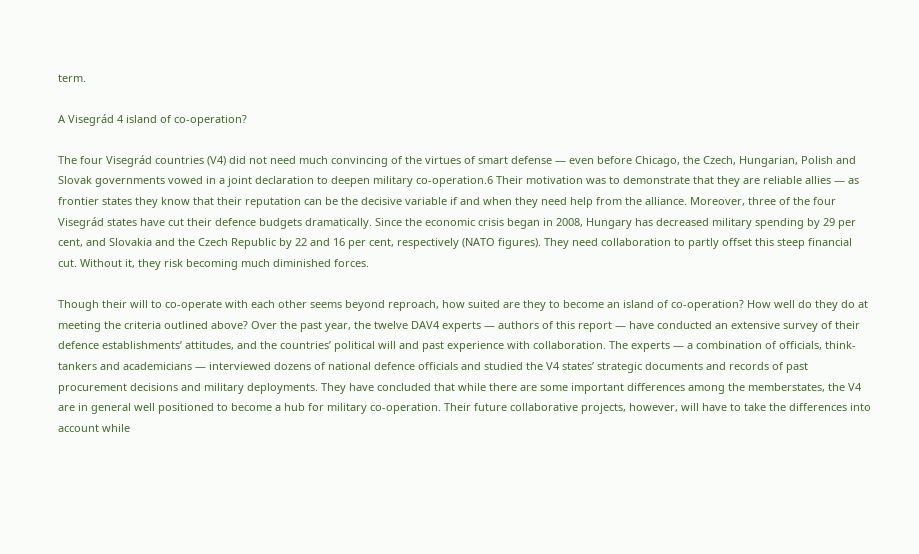term.

A Visegrád 4 island of co-operation?

The four Visegrád countries (V4) did not need much convincing of the virtues of smart defense — even before Chicago, the Czech, Hungarian, Polish and Slovak governments vowed in a joint declaration to deepen military co-operation.6 Their motivation was to demonstrate that they are reliable allies — as frontier states they know that their reputation can be the decisive variable if and when they need help from the alliance. Moreover, three of the four Visegrád states have cut their defence budgets dramatically. Since the economic crisis began in 2008, Hungary has decreased military spending by 29 per cent, and Slovakia and the Czech Republic by 22 and 16 per cent, respectively (NATO figures). They need collaboration to partly offset this steep financial cut. Without it, they risk becoming much diminished forces.

Though their will to co-operate with each other seems beyond reproach, how suited are they to become an island of co-operation? How well do they do at meeting the criteria outlined above? Over the past year, the twelve DAV4 experts — authors of this report — have conducted an extensive survey of their defence establishments’ attitudes, and the countries’ political will and past experience with collaboration. The experts — a combination of officials, think-tankers and academicians — interviewed dozens of national defence officials and studied the V4 states’ strategic documents and records of past procurement decisions and military deployments. They have concluded that while there are some important differences among the memberstates, the V4 are in general well positioned to become a hub for military co-operation. Their future collaborative projects, however, will have to take the differences into account while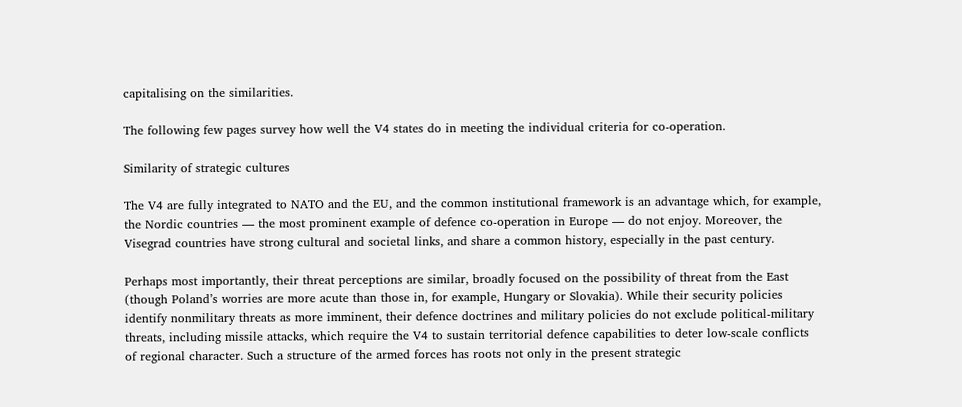capitalising on the similarities.

The following few pages survey how well the V4 states do in meeting the individual criteria for co-operation.

Similarity of strategic cultures

The V4 are fully integrated to NATO and the EU, and the common institutional framework is an advantage which, for example, the Nordic countries — the most prominent example of defence co-operation in Europe — do not enjoy. Moreover, the Visegrad countries have strong cultural and societal links, and share a common history, especially in the past century.

Perhaps most importantly, their threat perceptions are similar, broadly focused on the possibility of threat from the East (though Poland’s worries are more acute than those in, for example, Hungary or Slovakia). While their security policies identify nonmilitary threats as more imminent, their defence doctrines and military policies do not exclude political-military threats, including missile attacks, which require the V4 to sustain territorial defence capabilities to deter low-scale conflicts of regional character. Such a structure of the armed forces has roots not only in the present strategic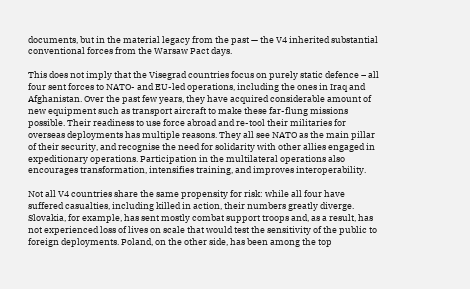documents, but in the material legacy from the past — the V4 inherited substantial conventional forces from the Warsaw Pact days.

This does not imply that the Visegrad countries focus on purely static defence – all four sent forces to NATO- and EU-led operations, including the ones in Iraq and Afghanistan. Over the past few years, they have acquired considerable amount of new equipment such as transport aircraft to make these far-flung missions possible. Their readiness to use force abroad and re-tool their militaries for overseas deployments has multiple reasons. They all see NATO as the main pillar of their security, and recognise the need for solidarity with other allies engaged in expeditionary operations. Participation in the multilateral operations also encourages transformation, intensifies training, and improves interoperability.

Not all V4 countries share the same propensity for risk: while all four have suffered casualties, including killed in action, their numbers greatly diverge. Slovakia, for example, has sent mostly combat support troops and, as a result, has not experienced loss of lives on scale that would test the sensitivity of the public to foreign deployments. Poland, on the other side, has been among the top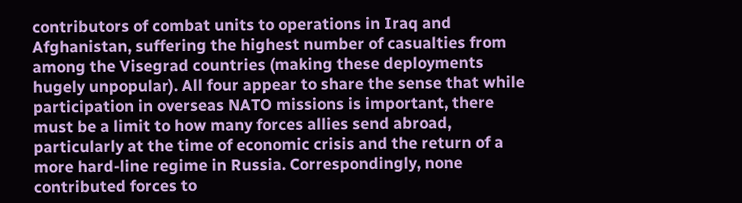contributors of combat units to operations in Iraq and Afghanistan, suffering the highest number of casualties from among the Visegrad countries (making these deployments hugely unpopular). All four appear to share the sense that while participation in overseas NATO missions is important, there must be a limit to how many forces allies send abroad, particularly at the time of economic crisis and the return of a more hard-line regime in Russia. Correspondingly, none contributed forces to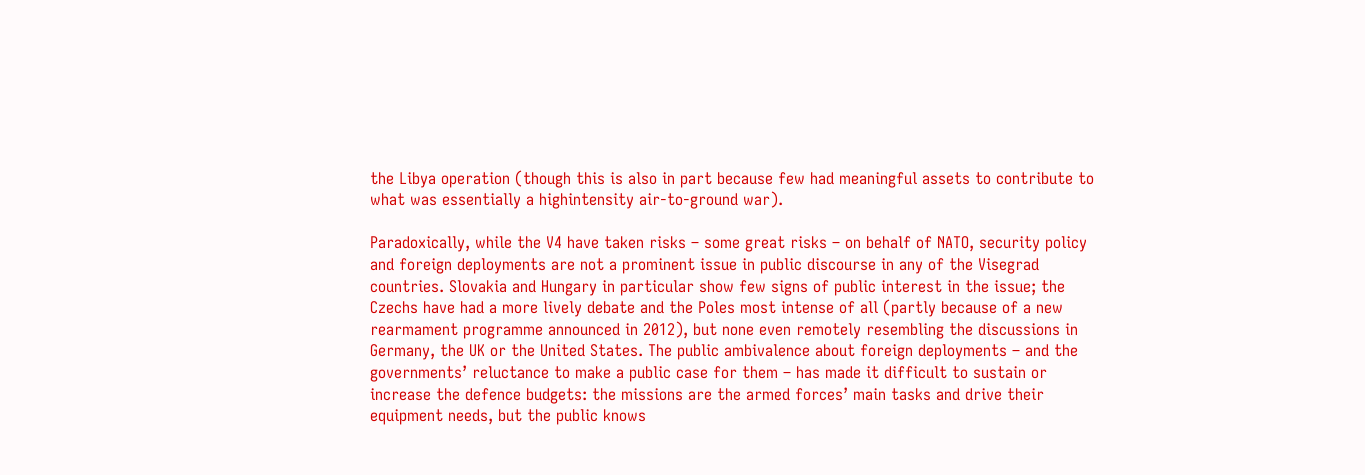the Libya operation (though this is also in part because few had meaningful assets to contribute to what was essentially a highintensity air-to-ground war).

Paradoxically, while the V4 have taken risks – some great risks – on behalf of NATO, security policy and foreign deployments are not a prominent issue in public discourse in any of the Visegrad countries. Slovakia and Hungary in particular show few signs of public interest in the issue; the Czechs have had a more lively debate and the Poles most intense of all (partly because of a new rearmament programme announced in 2012), but none even remotely resembling the discussions in Germany, the UK or the United States. The public ambivalence about foreign deployments – and the governments’ reluctance to make a public case for them – has made it difficult to sustain or increase the defence budgets: the missions are the armed forces’ main tasks and drive their equipment needs, but the public knows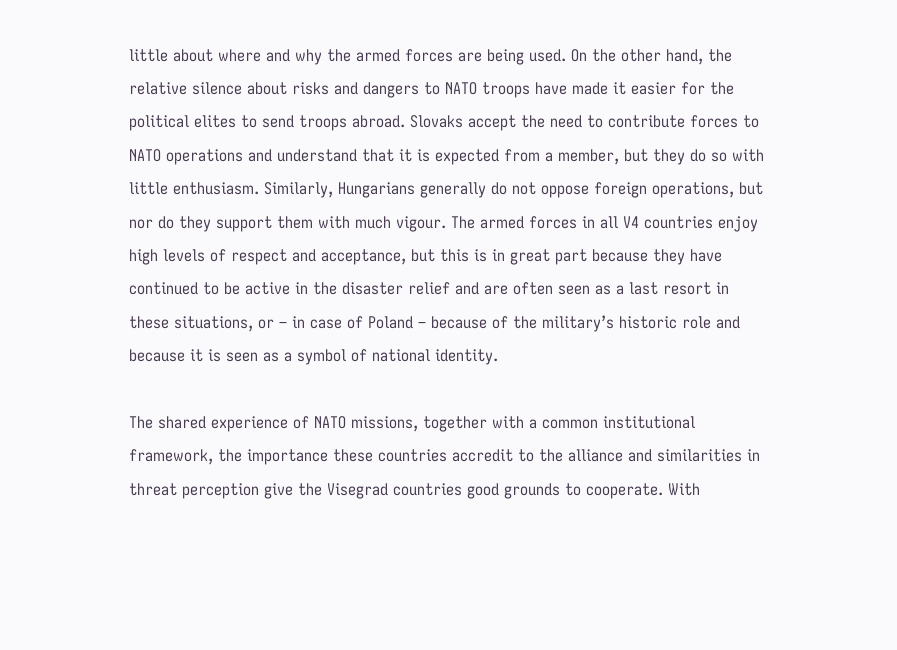little about where and why the armed forces are being used. On the other hand, the relative silence about risks and dangers to NATO troops have made it easier for the political elites to send troops abroad. Slovaks accept the need to contribute forces to NATO operations and understand that it is expected from a member, but they do so with little enthusiasm. Similarly, Hungarians generally do not oppose foreign operations, but nor do they support them with much vigour. The armed forces in all V4 countries enjoy high levels of respect and acceptance, but this is in great part because they have continued to be active in the disaster relief and are often seen as a last resort in these situations, or – in case of Poland – because of the military’s historic role and because it is seen as a symbol of national identity.

The shared experience of NATO missions, together with a common institutional framework, the importance these countries accredit to the alliance and similarities in threat perception give the Visegrad countries good grounds to cooperate. With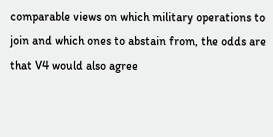comparable views on which military operations to join and which ones to abstain from, the odds are that V4 would also agree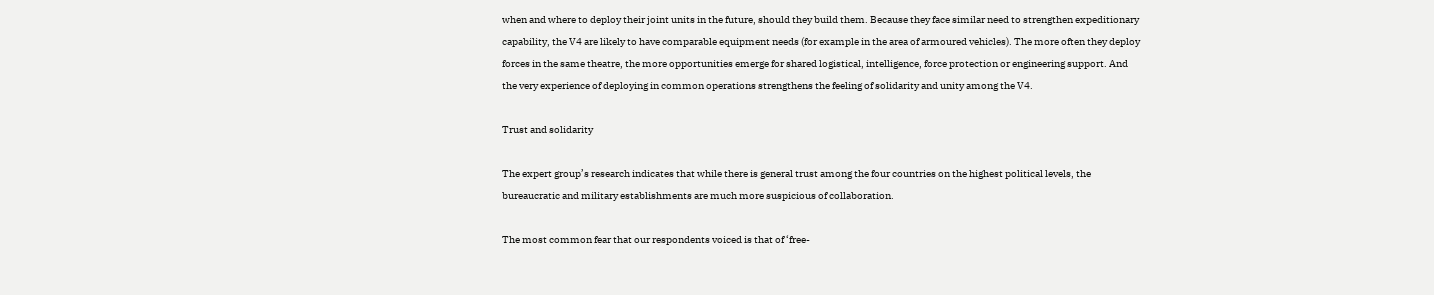when and where to deploy their joint units in the future, should they build them. Because they face similar need to strengthen expeditionary capability, the V4 are likely to have comparable equipment needs (for example in the area of armoured vehicles). The more often they deploy forces in the same theatre, the more opportunities emerge for shared logistical, intelligence, force protection or engineering support. And the very experience of deploying in common operations strengthens the feeling of solidarity and unity among the V4.

Trust and solidarity

The expert group’s research indicates that while there is general trust among the four countries on the highest political levels, the bureaucratic and military establishments are much more suspicious of collaboration.

The most common fear that our respondents voiced is that of ‘free-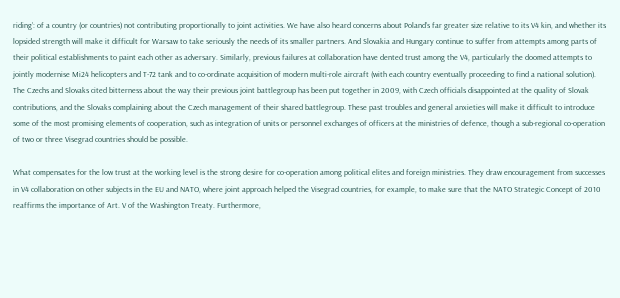riding’: of a country (or countries) not contributing proportionally to joint activities. We have also heard concerns about Poland’s far greater size relative to its V4 kin, and whether its lopsided strength will make it difficult for Warsaw to take seriously the needs of its smaller partners. And Slovakia and Hungary continue to suffer from attempts among parts of their political establishments to paint each other as adversary. Similarly, previous failures at collaboration have dented trust among the V4, particularly the doomed attempts to jointly modernise Mi24 helicopters and T-72 tank and to co-ordinate acquisition of modern multi-role aircraft (with each country eventually proceeding to find a national solution). The Czechs and Slovaks cited bitterness about the way their previous joint battlegroup has been put together in 2009, with Czech officials disappointed at the quality of Slovak contributions, and the Slovaks complaining about the Czech management of their shared battlegroup. These past troubles and general anxieties will make it difficult to introduce some of the most promising elements of cooperation, such as integration of units or personnel exchanges of officers at the ministries of defence, though a sub-regional co-operation of two or three Visegrad countries should be possible.

What compensates for the low trust at the working level is the strong desire for co-operation among political elites and foreign ministries. They draw encouragement from successes in V4 collaboration on other subjects in the EU and NATO, where joint approach helped the Visegrad countries, for example, to make sure that the NATO Strategic Concept of 2010 reaffirms the importance of Art. V of the Washington Treaty. Furthermore,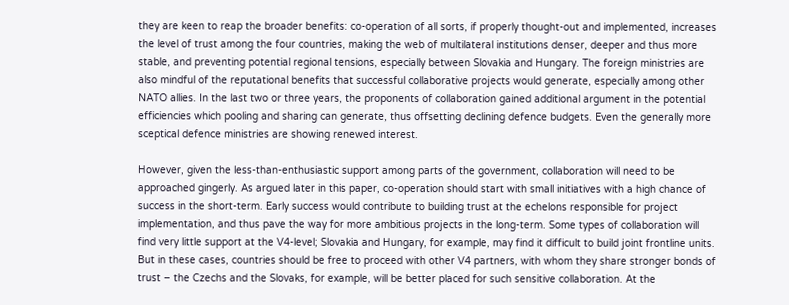they are keen to reap the broader benefits: co-operation of all sorts, if properly thought-out and implemented, increases the level of trust among the four countries, making the web of multilateral institutions denser, deeper and thus more stable, and preventing potential regional tensions, especially between Slovakia and Hungary. The foreign ministries are also mindful of the reputational benefits that successful collaborative projects would generate, especially among other NATO allies. In the last two or three years, the proponents of collaboration gained additional argument in the potential efficiencies which pooling and sharing can generate, thus offsetting declining defence budgets. Even the generally more sceptical defence ministries are showing renewed interest.

However, given the less-than-enthusiastic support among parts of the government, collaboration will need to be approached gingerly. As argued later in this paper, co-operation should start with small initiatives with a high chance of success in the short-term. Early success would contribute to building trust at the echelons responsible for project implementation, and thus pave the way for more ambitious projects in the long-term. Some types of collaboration will find very little support at the V4-level; Slovakia and Hungary, for example, may find it difficult to build joint frontline units. But in these cases, countries should be free to proceed with other V4 partners, with whom they share stronger bonds of trust – the Czechs and the Slovaks, for example, will be better placed for such sensitive collaboration. At the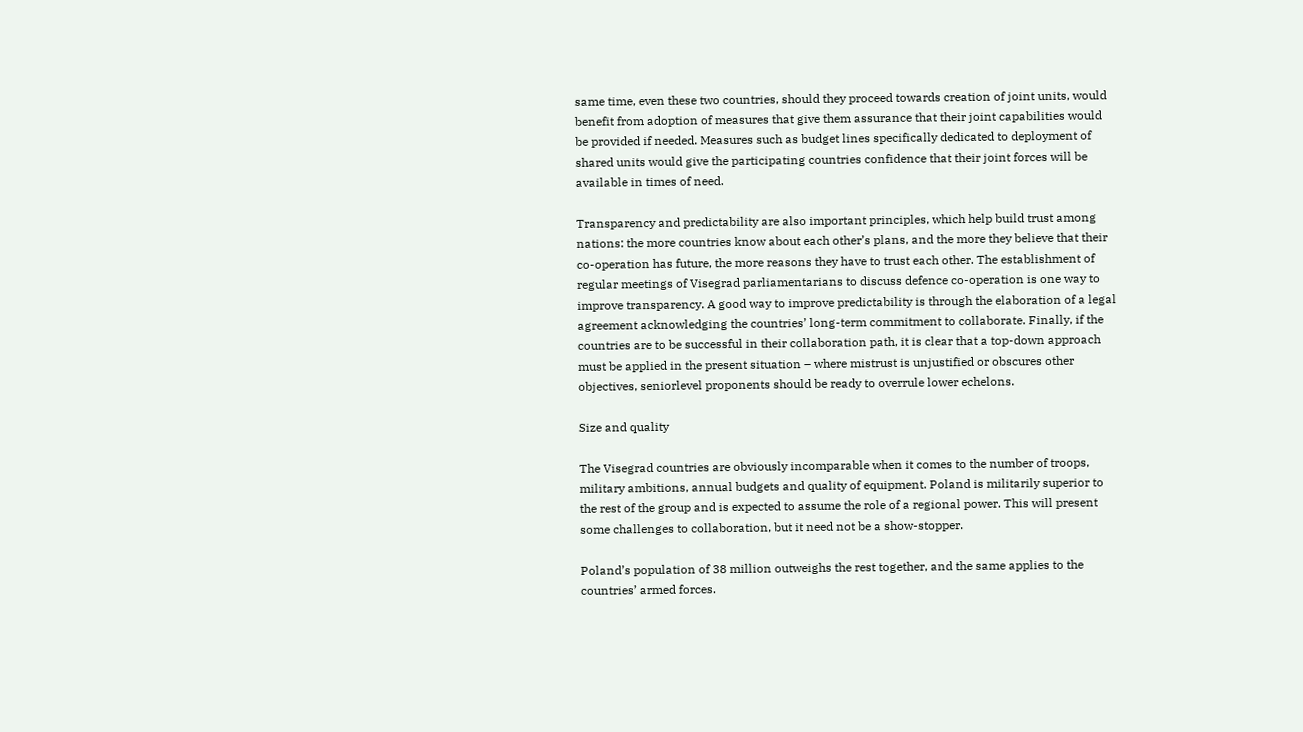same time, even these two countries, should they proceed towards creation of joint units, would benefit from adoption of measures that give them assurance that their joint capabilities would be provided if needed. Measures such as budget lines specifically dedicated to deployment of shared units would give the participating countries confidence that their joint forces will be available in times of need.

Transparency and predictability are also important principles, which help build trust among nations: the more countries know about each other’s plans, and the more they believe that their co-operation has future, the more reasons they have to trust each other. The establishment of regular meetings of Visegrad parliamentarians to discuss defence co-operation is one way to improve transparency. A good way to improve predictability is through the elaboration of a legal agreement acknowledging the countries’ long-term commitment to collaborate. Finally, if the countries are to be successful in their collaboration path, it is clear that a top-down approach must be applied in the present situation – where mistrust is unjustified or obscures other objectives, seniorlevel proponents should be ready to overrule lower echelons.

Size and quality

The Visegrad countries are obviously incomparable when it comes to the number of troops, military ambitions, annual budgets and quality of equipment. Poland is militarily superior to the rest of the group and is expected to assume the role of a regional power. This will present some challenges to collaboration, but it need not be a show-stopper.

Poland’s population of 38 million outweighs the rest together, and the same applies to the countries’ armed forces.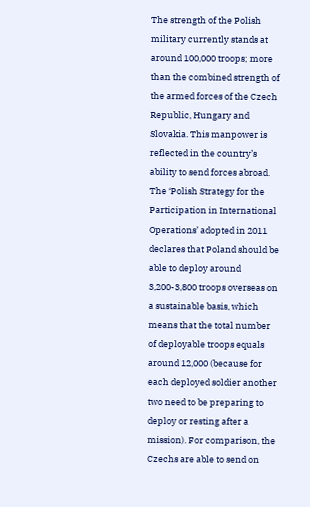The strength of the Polish military currently stands at around 100,000 troops; more than the combined strength of the armed forces of the Czech Republic, Hungary and Slovakia. This manpower is reflected in the country’s ability to send forces abroad. The ‘Polish Strategy for the Participation in International Operations’ adopted in 2011 declares that Poland should be able to deploy around 3,200-3,800 troops overseas on a sustainable basis, which means that the total number of deployable troops equals around 12,000 (because for each deployed soldier another two need to be preparing to deploy or resting after a mission). For comparison, the Czechs are able to send on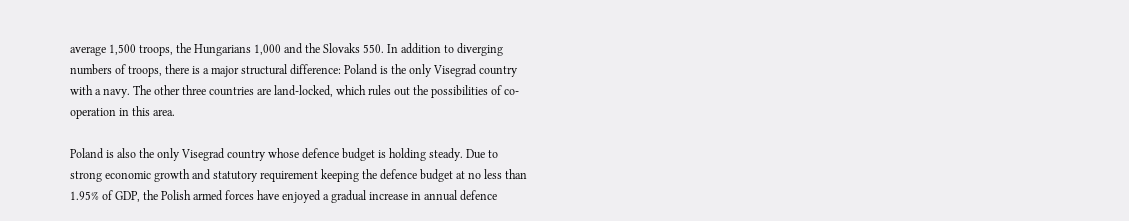average 1,500 troops, the Hungarians 1,000 and the Slovaks 550. In addition to diverging numbers of troops, there is a major structural difference: Poland is the only Visegrad country with a navy. The other three countries are land-locked, which rules out the possibilities of co-operation in this area.

Poland is also the only Visegrad country whose defence budget is holding steady. Due to strong economic growth and statutory requirement keeping the defence budget at no less than 1.95% of GDP, the Polish armed forces have enjoyed a gradual increase in annual defence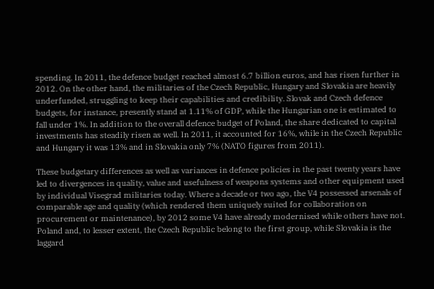spending. In 2011, the defence budget reached almost 6.7 billion euros, and has risen further in 2012. On the other hand, the militaries of the Czech Republic, Hungary and Slovakia are heavily underfunded, struggling to keep their capabilities and credibility. Slovak and Czech defence budgets, for instance, presently stand at 1.11% of GDP, while the Hungarian one is estimated to fall under 1%. In addition to the overall defence budget of Poland, the share dedicated to capital investments has steadily risen as well. In 2011, it accounted for 16%, while in the Czech Republic and Hungary it was 13% and in Slovakia only 7% (NATO figures from 2011).

These budgetary differences as well as variances in defence policies in the past twenty years have led to divergences in quality, value and usefulness of weapons systems and other equipment used by individual Visegrad militaries today. Where a decade or two ago, the V4 possessed arsenals of comparable age and quality (which rendered them uniquely suited for collaboration on procurement or maintenance), by 2012 some V4 have already modernised while others have not. Poland and, to lesser extent, the Czech Republic belong to the first group, while Slovakia is the laggard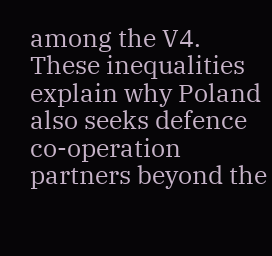among the V4. These inequalities explain why Poland also seeks defence co-operation partners beyond the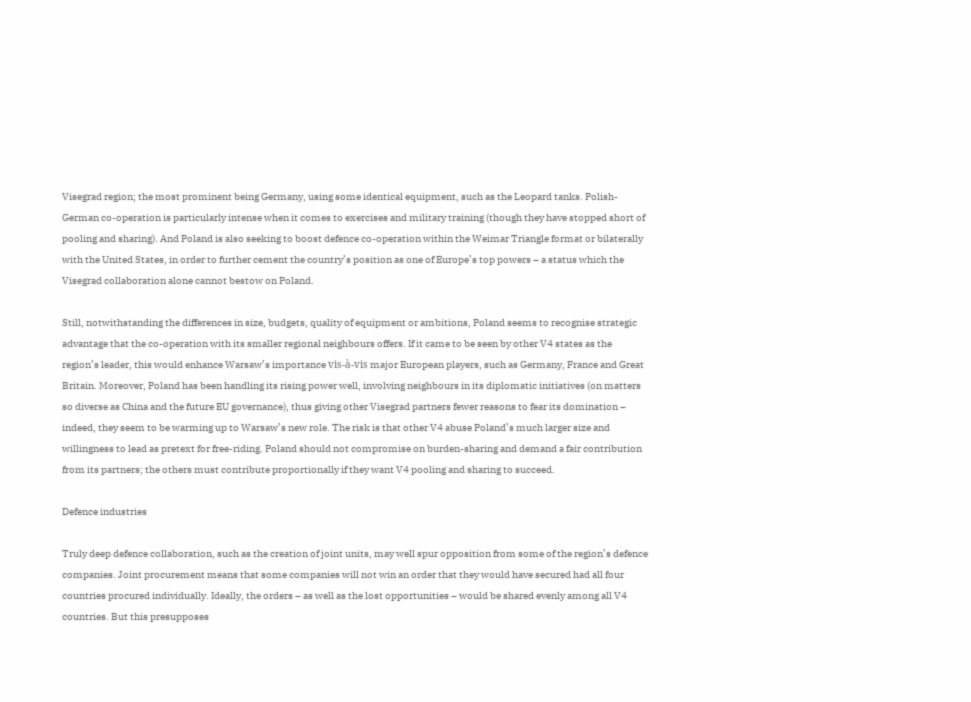Visegrad region; the most prominent being Germany, using some identical equipment, such as the Leopard tanks. Polish-German co-operation is particularly intense when it comes to exercises and military training (though they have stopped short of pooling and sharing). And Poland is also seeking to boost defence co-operation within the Weimar Triangle format or bilaterally with the United States, in order to further cement the country’s position as one of Europe’s top powers – a status which the Visegrad collaboration alone cannot bestow on Poland.

Still, notwithstanding the differences in size, budgets, quality of equipment or ambitions, Poland seems to recognise strategic advantage that the co-operation with its smaller regional neighbours offers. If it came to be seen by other V4 states as the region’s leader, this would enhance Warsaw’s importance vis-à-vis major European players, such as Germany, France and Great Britain. Moreover, Poland has been handling its rising power well, involving neighbours in its diplomatic initiatives (on matters so diverse as China and the future EU governance), thus giving other Visegrad partners fewer reasons to fear its domination – indeed, they seem to be warming up to Warsaw’s new role. The risk is that other V4 abuse Poland’s much larger size and willingness to lead as pretext for free-riding. Poland should not compromise on burden-sharing and demand a fair contribution from its partners; the others must contribute proportionally if they want V4 pooling and sharing to succeed.

Defence industries

Truly deep defence collaboration, such as the creation of joint units, may well spur opposition from some of the region’s defence companies. Joint procurement means that some companies will not win an order that they would have secured had all four countries procured individually. Ideally, the orders – as well as the lost opportunities – would be shared evenly among all V4 countries. But this presupposes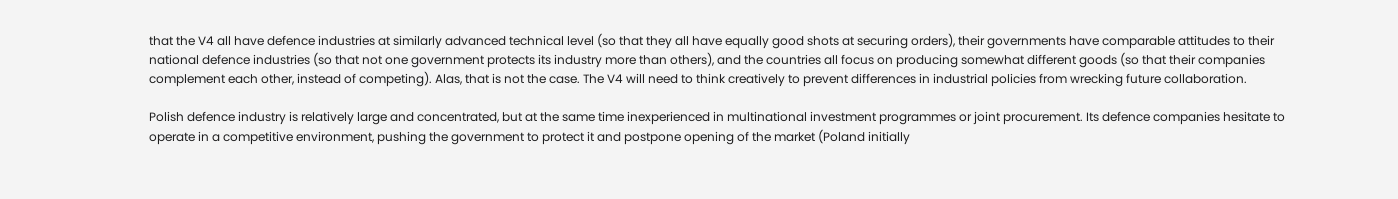that the V4 all have defence industries at similarly advanced technical level (so that they all have equally good shots at securing orders), their governments have comparable attitudes to their national defence industries (so that not one government protects its industry more than others), and the countries all focus on producing somewhat different goods (so that their companies complement each other, instead of competing). Alas, that is not the case. The V4 will need to think creatively to prevent differences in industrial policies from wrecking future collaboration.

Polish defence industry is relatively large and concentrated, but at the same time inexperienced in multinational investment programmes or joint procurement. Its defence companies hesitate to operate in a competitive environment, pushing the government to protect it and postpone opening of the market (Poland initially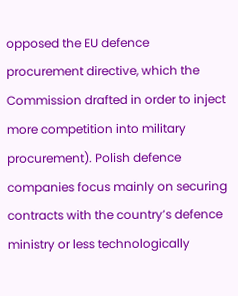opposed the EU defence procurement directive, which the Commission drafted in order to inject more competition into military procurement). Polish defence companies focus mainly on securing contracts with the country’s defence ministry or less technologically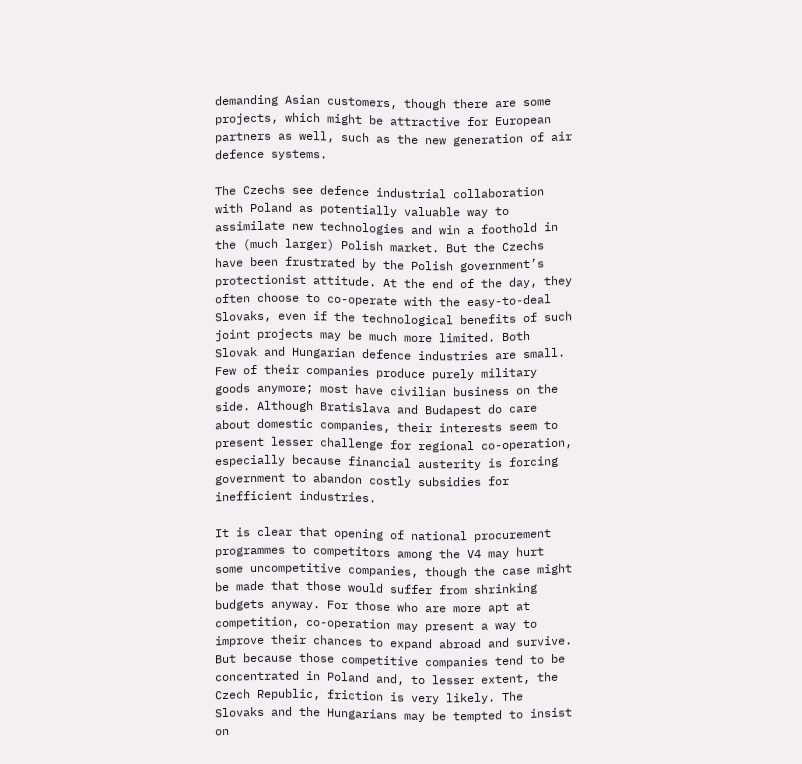demanding Asian customers, though there are some projects, which might be attractive for European partners as well, such as the new generation of air defence systems.

The Czechs see defence industrial collaboration with Poland as potentially valuable way to assimilate new technologies and win a foothold in the (much larger) Polish market. But the Czechs have been frustrated by the Polish government’s protectionist attitude. At the end of the day, they often choose to co-operate with the easy-to-deal Slovaks, even if the technological benefits of such joint projects may be much more limited. Both Slovak and Hungarian defence industries are small. Few of their companies produce purely military goods anymore; most have civilian business on the side. Although Bratislava and Budapest do care about domestic companies, their interests seem to present lesser challenge for regional co-operation, especially because financial austerity is forcing government to abandon costly subsidies for inefficient industries.

It is clear that opening of national procurement programmes to competitors among the V4 may hurt some uncompetitive companies, though the case might be made that those would suffer from shrinking budgets anyway. For those who are more apt at competition, co-operation may present a way to improve their chances to expand abroad and survive. But because those competitive companies tend to be concentrated in Poland and, to lesser extent, the Czech Republic, friction is very likely. The Slovaks and the Hungarians may be tempted to insist on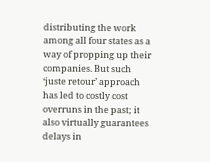distributing the work among all four states as a way of propping up their companies. But such ‘juste retour’ approach has led to costly cost overruns in the past; it also virtually guarantees delays in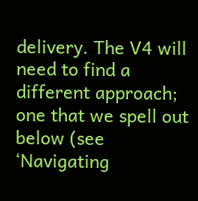delivery. The V4 will need to find a different approach; one that we spell out below (see ‘Navigating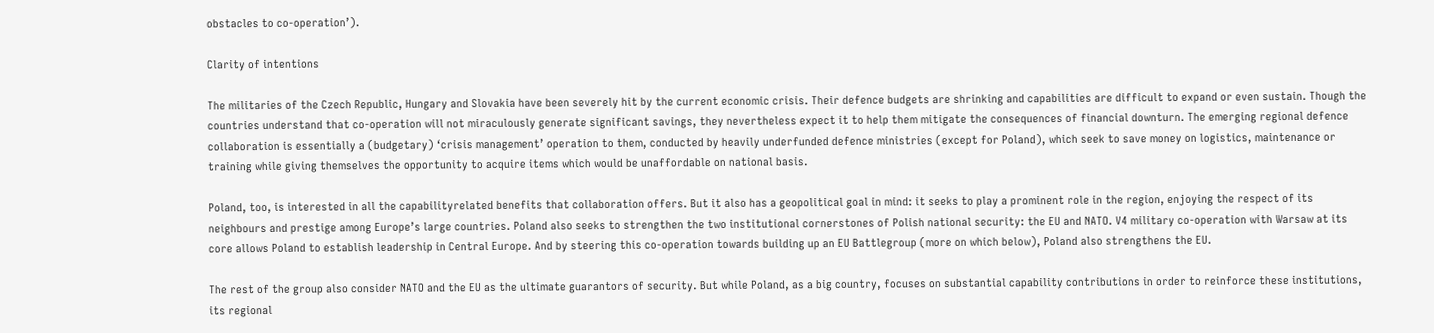obstacles to co-operation’).

Clarity of intentions

The militaries of the Czech Republic, Hungary and Slovakia have been severely hit by the current economic crisis. Their defence budgets are shrinking and capabilities are difficult to expand or even sustain. Though the countries understand that co-operation will not miraculously generate significant savings, they nevertheless expect it to help them mitigate the consequences of financial downturn. The emerging regional defence collaboration is essentially a (budgetary) ‘crisis management’ operation to them, conducted by heavily underfunded defence ministries (except for Poland), which seek to save money on logistics, maintenance or training while giving themselves the opportunity to acquire items which would be unaffordable on national basis.

Poland, too, is interested in all the capabilityrelated benefits that collaboration offers. But it also has a geopolitical goal in mind: it seeks to play a prominent role in the region, enjoying the respect of its neighbours and prestige among Europe’s large countries. Poland also seeks to strengthen the two institutional cornerstones of Polish national security: the EU and NATO. V4 military co-operation with Warsaw at its core allows Poland to establish leadership in Central Europe. And by steering this co-operation towards building up an EU Battlegroup (more on which below), Poland also strengthens the EU.

The rest of the group also consider NATO and the EU as the ultimate guarantors of security. But while Poland, as a big country, focuses on substantial capability contributions in order to reinforce these institutions, its regional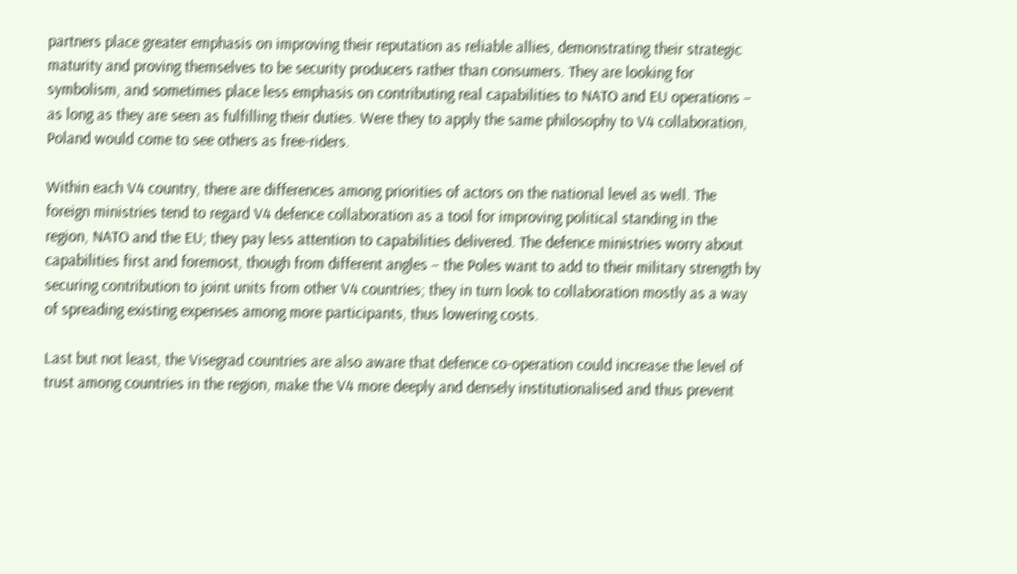partners place greater emphasis on improving their reputation as reliable allies, demonstrating their strategic maturity and proving themselves to be security producers rather than consumers. They are looking for symbolism, and sometimes place less emphasis on contributing real capabilities to NATO and EU operations – as long as they are seen as fulfilling their duties. Were they to apply the same philosophy to V4 collaboration, Poland would come to see others as free-riders.

Within each V4 country, there are differences among priorities of actors on the national level as well. The foreign ministries tend to regard V4 defence collaboration as a tool for improving political standing in the region, NATO and the EU; they pay less attention to capabilities delivered. The defence ministries worry about capabilities first and foremost, though from different angles – the Poles want to add to their military strength by securing contribution to joint units from other V4 countries; they in turn look to collaboration mostly as a way of spreading existing expenses among more participants, thus lowering costs.

Last but not least, the Visegrad countries are also aware that defence co-operation could increase the level of trust among countries in the region, make the V4 more deeply and densely institutionalised and thus prevent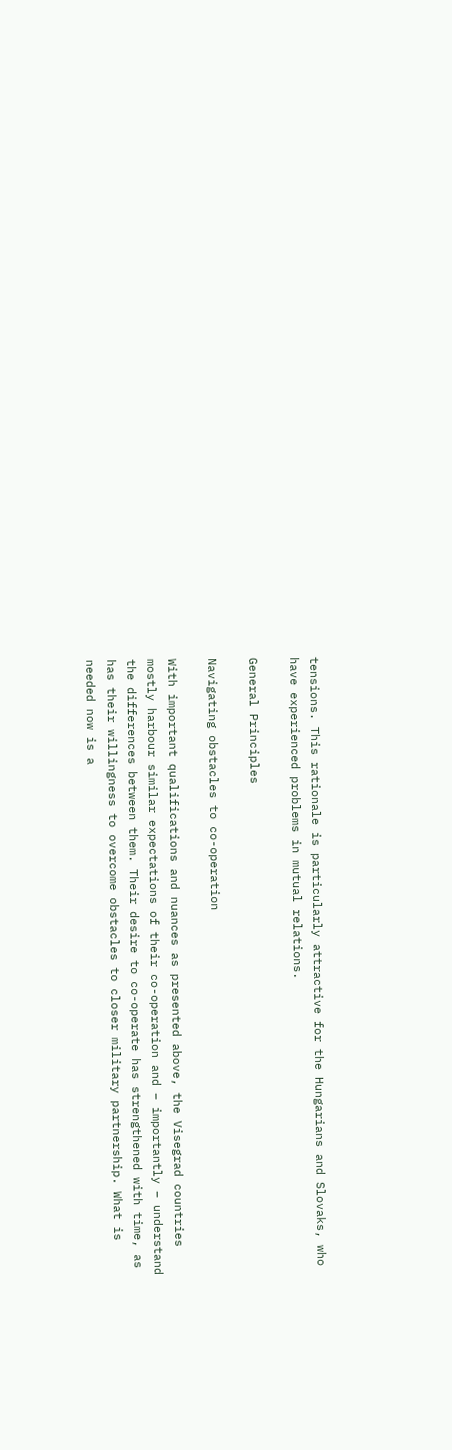tensions. This rationale is particularly attractive for the Hungarians and Slovaks, who have experienced problems in mutual relations.

General Principles

Navigating obstacles to co-operation

With important qualifications and nuances as presented above, the Visegrad countries mostly harbour similar expectations of their co-operation and – importantly – understand the differences between them. Their desire to co-operate has strengthened with time, as has their willingness to overcome obstacles to closer military partnership. What is needed now is a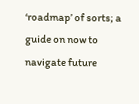‘roadmap’ of sorts; a guide on now to navigate future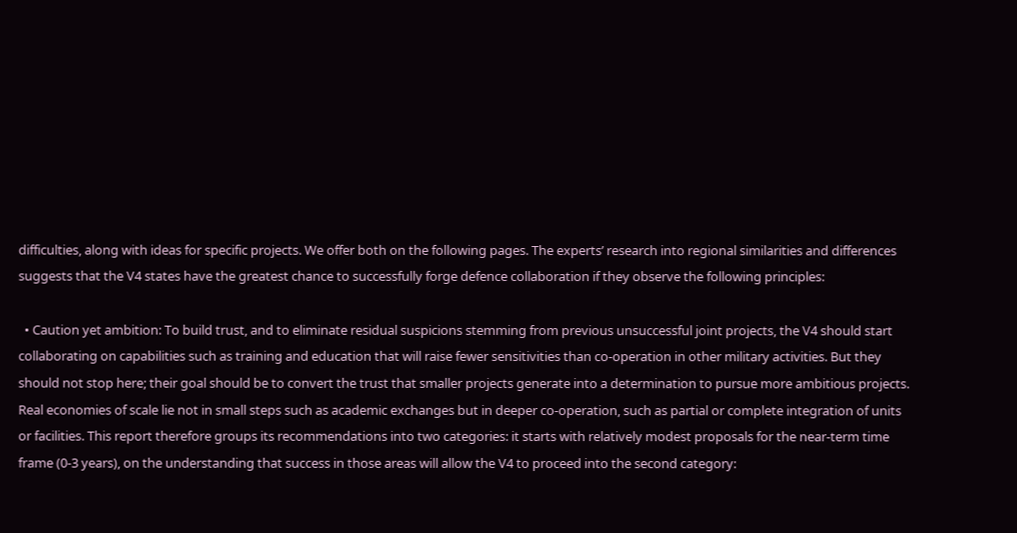difficulties, along with ideas for specific projects. We offer both on the following pages. The experts’ research into regional similarities and differences suggests that the V4 states have the greatest chance to successfully forge defence collaboration if they observe the following principles:

  • Caution yet ambition: To build trust, and to eliminate residual suspicions stemming from previous unsuccessful joint projects, the V4 should start collaborating on capabilities such as training and education that will raise fewer sensitivities than co-operation in other military activities. But they should not stop here; their goal should be to convert the trust that smaller projects generate into a determination to pursue more ambitious projects. Real economies of scale lie not in small steps such as academic exchanges but in deeper co-operation, such as partial or complete integration of units or facilities. This report therefore groups its recommendations into two categories: it starts with relatively modest proposals for the near-term time frame (0-3 years), on the understanding that success in those areas will allow the V4 to proceed into the second category: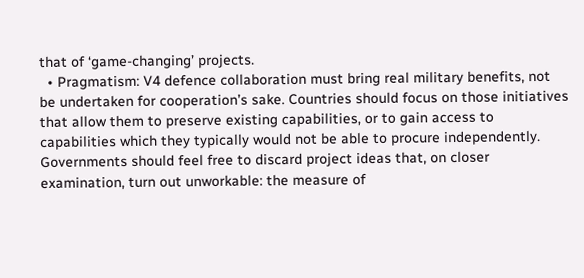that of ‘game-changing’ projects.
  • Pragmatism: V4 defence collaboration must bring real military benefits, not be undertaken for cooperation’s sake. Countries should focus on those initiatives that allow them to preserve existing capabilities, or to gain access to capabilities which they typically would not be able to procure independently. Governments should feel free to discard project ideas that, on closer examination, turn out unworkable: the measure of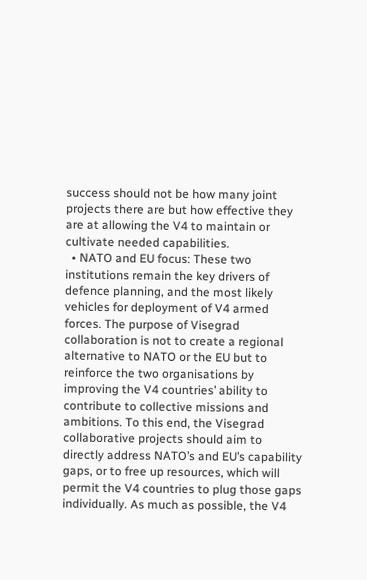success should not be how many joint projects there are but how effective they are at allowing the V4 to maintain or cultivate needed capabilities.
  • NATO and EU focus: These two institutions remain the key drivers of defence planning, and the most likely vehicles for deployment of V4 armed forces. The purpose of Visegrad collaboration is not to create a regional alternative to NATO or the EU but to reinforce the two organisations by improving the V4 countries’ ability to contribute to collective missions and ambitions. To this end, the Visegrad collaborative projects should aim to directly address NATO’s and EU’s capability gaps, or to free up resources, which will permit the V4 countries to plug those gaps individually. As much as possible, the V4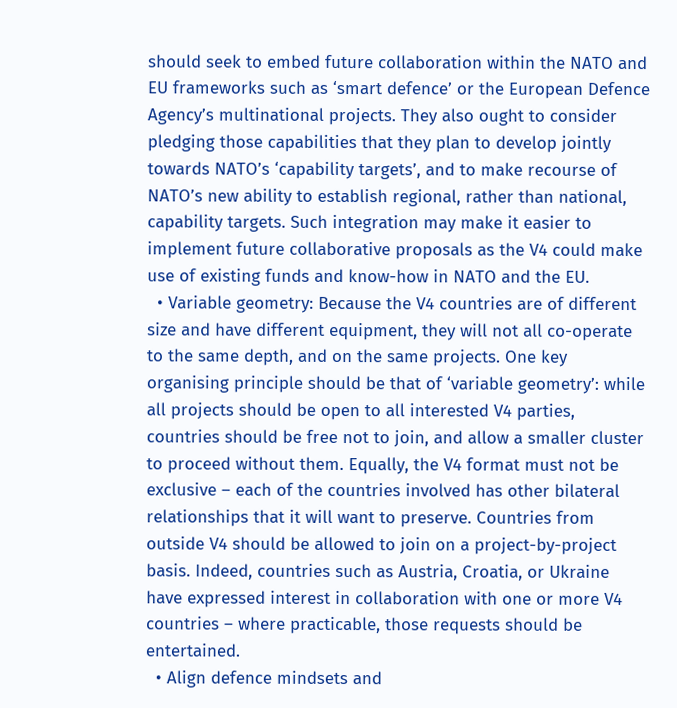should seek to embed future collaboration within the NATO and EU frameworks such as ‘smart defence’ or the European Defence Agency’s multinational projects. They also ought to consider pledging those capabilities that they plan to develop jointly towards NATO’s ‘capability targets’, and to make recourse of NATO’s new ability to establish regional, rather than national, capability targets. Such integration may make it easier to implement future collaborative proposals as the V4 could make use of existing funds and know-how in NATO and the EU.
  • Variable geometry: Because the V4 countries are of different size and have different equipment, they will not all co-operate to the same depth, and on the same projects. One key organising principle should be that of ‘variable geometry’: while all projects should be open to all interested V4 parties, countries should be free not to join, and allow a smaller cluster to proceed without them. Equally, the V4 format must not be exclusive – each of the countries involved has other bilateral relationships that it will want to preserve. Countries from outside V4 should be allowed to join on a project-by-project basis. Indeed, countries such as Austria, Croatia, or Ukraine have expressed interest in collaboration with one or more V4 countries – where practicable, those requests should be entertained.
  • Align defence mindsets and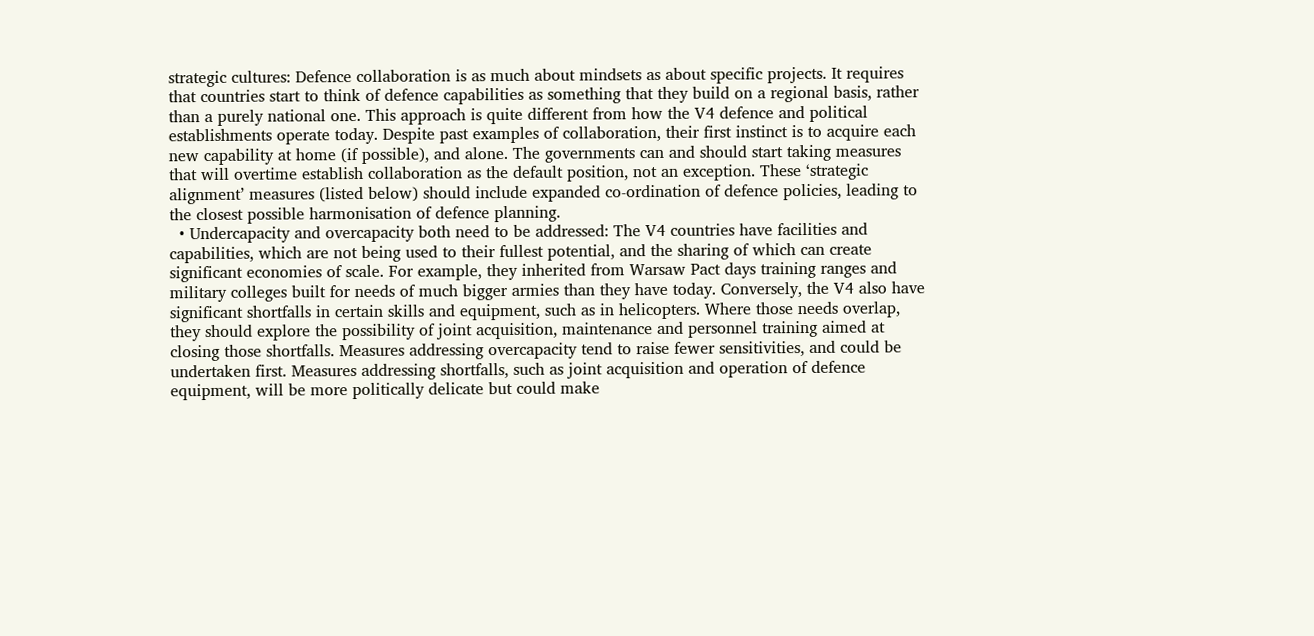strategic cultures: Defence collaboration is as much about mindsets as about specific projects. It requires that countries start to think of defence capabilities as something that they build on a regional basis, rather than a purely national one. This approach is quite different from how the V4 defence and political establishments operate today. Despite past examples of collaboration, their first instinct is to acquire each new capability at home (if possible), and alone. The governments can and should start taking measures that will overtime establish collaboration as the default position, not an exception. These ‘strategic alignment’ measures (listed below) should include expanded co-ordination of defence policies, leading to the closest possible harmonisation of defence planning.
  • Undercapacity and overcapacity both need to be addressed: The V4 countries have facilities and capabilities, which are not being used to their fullest potential, and the sharing of which can create significant economies of scale. For example, they inherited from Warsaw Pact days training ranges and military colleges built for needs of much bigger armies than they have today. Conversely, the V4 also have significant shortfalls in certain skills and equipment, such as in helicopters. Where those needs overlap, they should explore the possibility of joint acquisition, maintenance and personnel training aimed at closing those shortfalls. Measures addressing overcapacity tend to raise fewer sensitivities, and could be undertaken first. Measures addressing shortfalls, such as joint acquisition and operation of defence equipment, will be more politically delicate but could make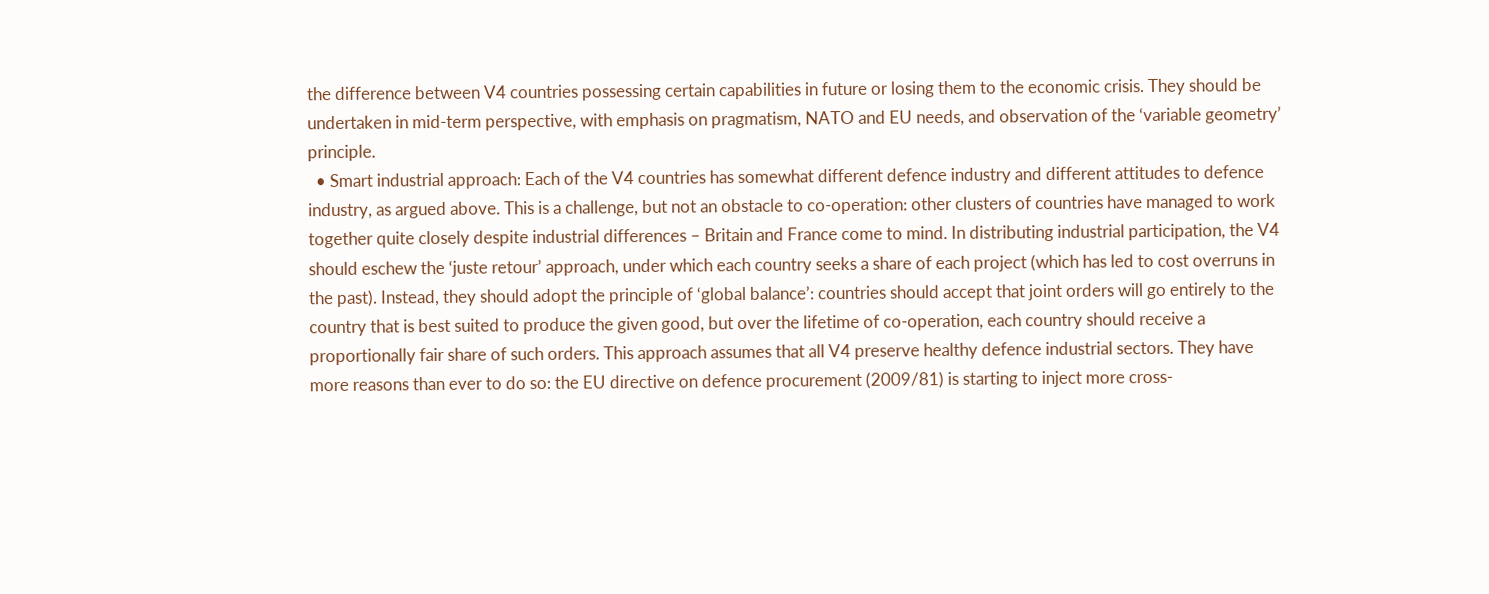the difference between V4 countries possessing certain capabilities in future or losing them to the economic crisis. They should be undertaken in mid-term perspective, with emphasis on pragmatism, NATO and EU needs, and observation of the ‘variable geometry’ principle.
  • Smart industrial approach: Each of the V4 countries has somewhat different defence industry and different attitudes to defence industry, as argued above. This is a challenge, but not an obstacle to co-operation: other clusters of countries have managed to work together quite closely despite industrial differences – Britain and France come to mind. In distributing industrial participation, the V4 should eschew the ‘juste retour’ approach, under which each country seeks a share of each project (which has led to cost overruns in the past). Instead, they should adopt the principle of ‘global balance’: countries should accept that joint orders will go entirely to the country that is best suited to produce the given good, but over the lifetime of co-operation, each country should receive a proportionally fair share of such orders. This approach assumes that all V4 preserve healthy defence industrial sectors. They have more reasons than ever to do so: the EU directive on defence procurement (2009/81) is starting to inject more cross-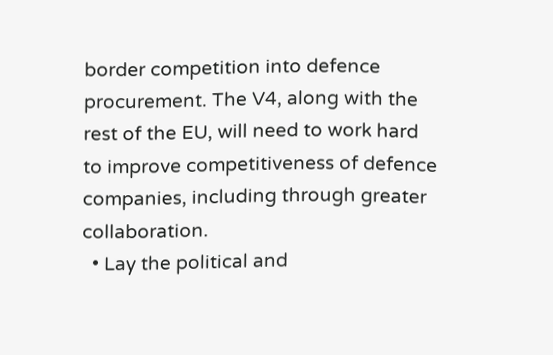border competition into defence procurement. The V4, along with the rest of the EU, will need to work hard to improve competitiveness of defence companies, including through greater collaboration.
  • Lay the political and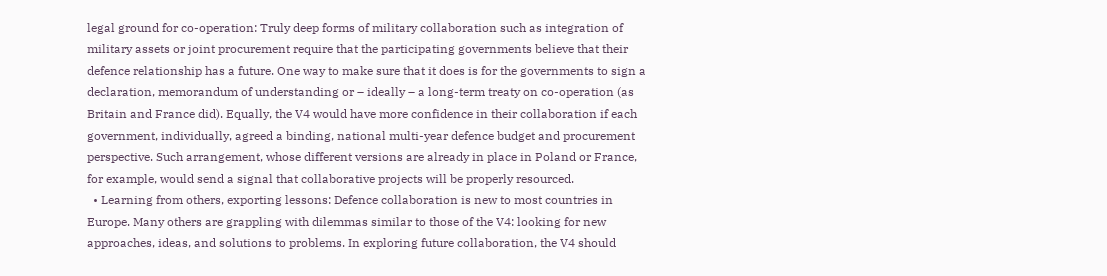legal ground for co-operation: Truly deep forms of military collaboration such as integration of military assets or joint procurement require that the participating governments believe that their defence relationship has a future. One way to make sure that it does is for the governments to sign a declaration, memorandum of understanding or – ideally – a long-term treaty on co-operation (as Britain and France did). Equally, the V4 would have more confidence in their collaboration if each government, individually, agreed a binding, national multi-year defence budget and procurement perspective. Such arrangement, whose different versions are already in place in Poland or France, for example, would send a signal that collaborative projects will be properly resourced.
  • Learning from others, exporting lessons: Defence collaboration is new to most countries in Europe. Many others are grappling with dilemmas similar to those of the V4: looking for new approaches, ideas, and solutions to problems. In exploring future collaboration, the V4 should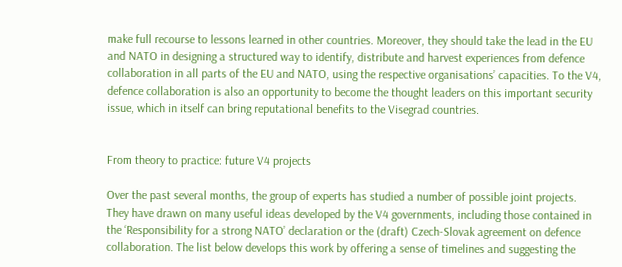make full recourse to lessons learned in other countries. Moreover, they should take the lead in the EU and NATO in designing a structured way to identify, distribute and harvest experiences from defence collaboration in all parts of the EU and NATO, using the respective organisations’ capacities. To the V4, defence collaboration is also an opportunity to become the thought leaders on this important security issue, which in itself can bring reputational benefits to the Visegrad countries.


From theory to practice: future V4 projects

Over the past several months, the group of experts has studied a number of possible joint projects. They have drawn on many useful ideas developed by the V4 governments, including those contained in the ‘Responsibility for a strong NATO’ declaration or the (draft) Czech-Slovak agreement on defence collaboration. The list below develops this work by offering a sense of timelines and suggesting the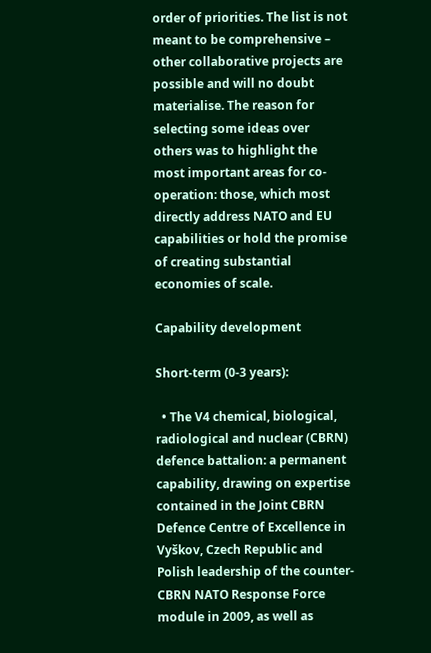order of priorities. The list is not meant to be comprehensive – other collaborative projects are possible and will no doubt materialise. The reason for selecting some ideas over others was to highlight the most important areas for co-operation: those, which most directly address NATO and EU capabilities or hold the promise of creating substantial economies of scale.

Capability development

Short-term (0-3 years):

  • The V4 chemical, biological, radiological and nuclear (CBRN) defence battalion: a permanent capability, drawing on expertise contained in the Joint CBRN Defence Centre of Excellence in Vyškov, Czech Republic and Polish leadership of the counter-CBRN NATO Response Force module in 2009, as well as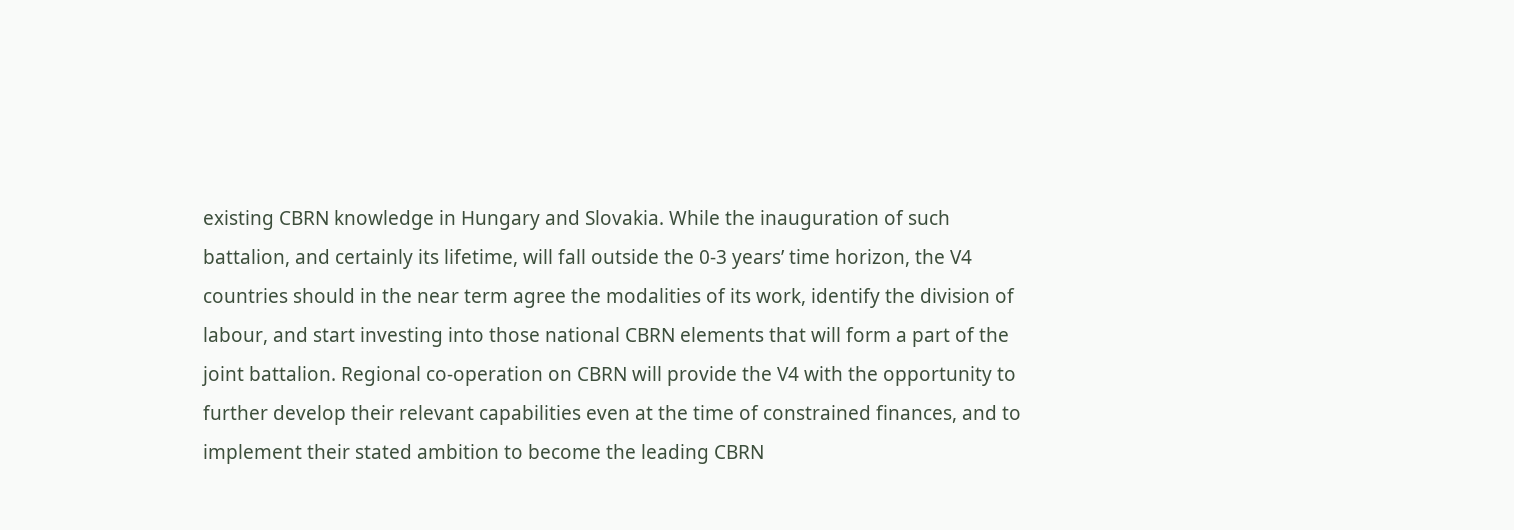existing CBRN knowledge in Hungary and Slovakia. While the inauguration of such battalion, and certainly its lifetime, will fall outside the 0-3 years’ time horizon, the V4 countries should in the near term agree the modalities of its work, identify the division of labour, and start investing into those national CBRN elements that will form a part of the joint battalion. Regional co-operation on CBRN will provide the V4 with the opportunity to further develop their relevant capabilities even at the time of constrained finances, and to implement their stated ambition to become the leading CBRN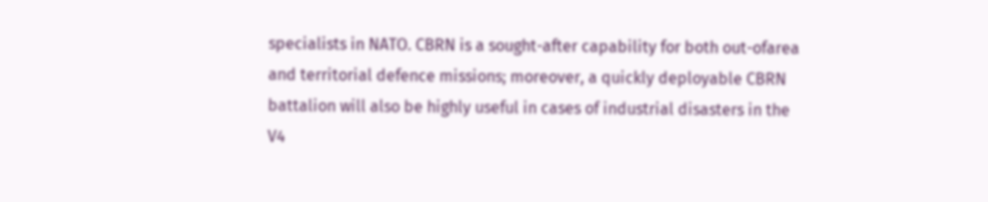specialists in NATO. CBRN is a sought-after capability for both out-ofarea and territorial defence missions; moreover, a quickly deployable CBRN battalion will also be highly useful in cases of industrial disasters in the V4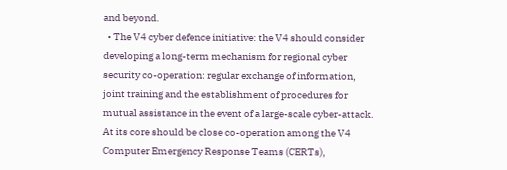and beyond.
  • The V4 cyber defence initiative: the V4 should consider developing a long-term mechanism for regional cyber security co-operation: regular exchange of information, joint training and the establishment of procedures for mutual assistance in the event of a large-scale cyber-attack. At its core should be close co-operation among the V4 Computer Emergency Response Teams (CERTs),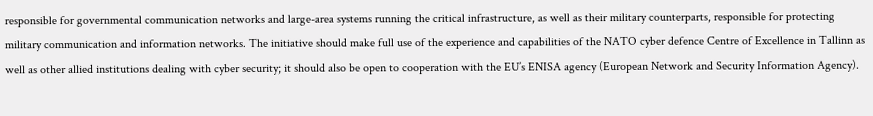responsible for governmental communication networks and large-area systems running the critical infrastructure, as well as their military counterparts, responsible for protecting military communication and information networks. The initiative should make full use of the experience and capabilities of the NATO cyber defence Centre of Excellence in Tallinn as well as other allied institutions dealing with cyber security; it should also be open to cooperation with the EU’s ENISA agency (European Network and Security Information Agency).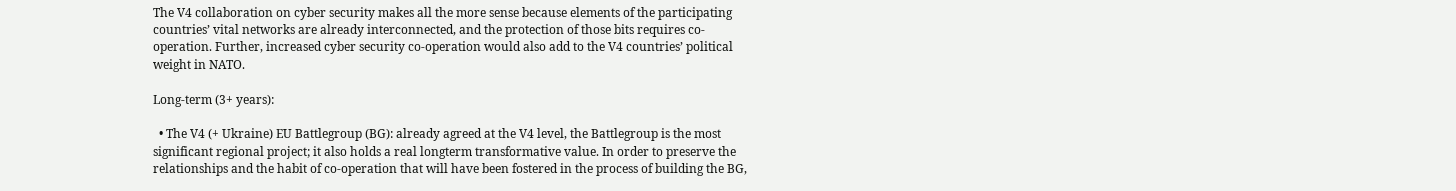The V4 collaboration on cyber security makes all the more sense because elements of the participating countries’ vital networks are already interconnected, and the protection of those bits requires co-operation. Further, increased cyber security co-operation would also add to the V4 countries’ political weight in NATO.

Long-term (3+ years):

  • The V4 (+ Ukraine) EU Battlegroup (BG): already agreed at the V4 level, the Battlegroup is the most significant regional project; it also holds a real longterm transformative value. In order to preserve the relationships and the habit of co-operation that will have been fostered in the process of building the BG,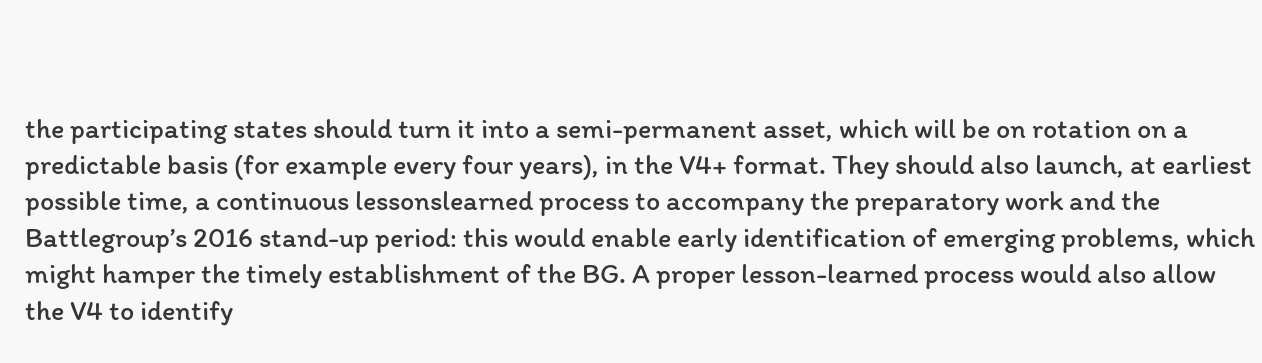the participating states should turn it into a semi-permanent asset, which will be on rotation on a predictable basis (for example every four years), in the V4+ format. They should also launch, at earliest possible time, a continuous lessonslearned process to accompany the preparatory work and the Battlegroup’s 2016 stand-up period: this would enable early identification of emerging problems, which might hamper the timely establishment of the BG. A proper lesson-learned process would also allow the V4 to identify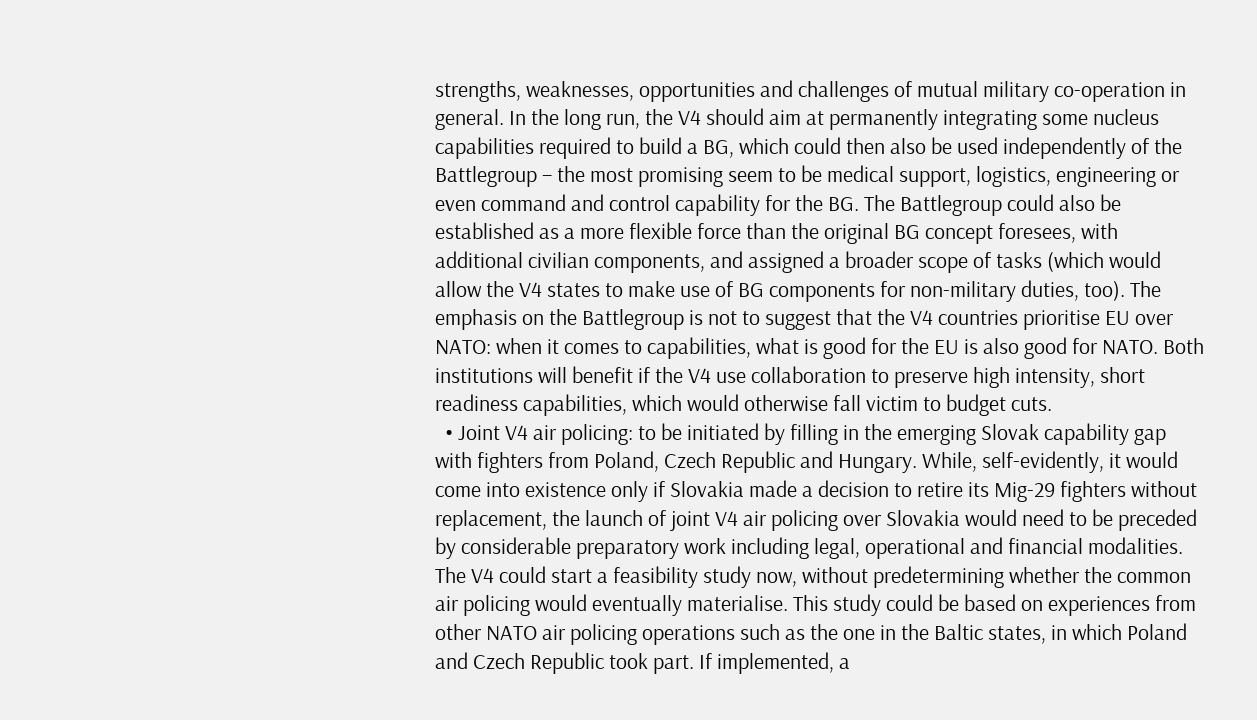strengths, weaknesses, opportunities and challenges of mutual military co-operation in general. In the long run, the V4 should aim at permanently integrating some nucleus capabilities required to build a BG, which could then also be used independently of the Battlegroup – the most promising seem to be medical support, logistics, engineering or even command and control capability for the BG. The Battlegroup could also be established as a more flexible force than the original BG concept foresees, with additional civilian components, and assigned a broader scope of tasks (which would allow the V4 states to make use of BG components for non-military duties, too). The emphasis on the Battlegroup is not to suggest that the V4 countries prioritise EU over NATO: when it comes to capabilities, what is good for the EU is also good for NATO. Both institutions will benefit if the V4 use collaboration to preserve high intensity, short readiness capabilities, which would otherwise fall victim to budget cuts.
  • Joint V4 air policing: to be initiated by filling in the emerging Slovak capability gap with fighters from Poland, Czech Republic and Hungary. While, self-evidently, it would come into existence only if Slovakia made a decision to retire its Mig-29 fighters without replacement, the launch of joint V4 air policing over Slovakia would need to be preceded by considerable preparatory work including legal, operational and financial modalities. The V4 could start a feasibility study now, without predetermining whether the common air policing would eventually materialise. This study could be based on experiences from other NATO air policing operations such as the one in the Baltic states, in which Poland and Czech Republic took part. If implemented, a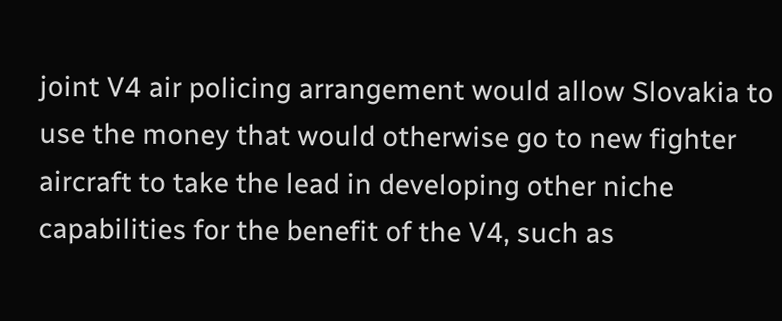joint V4 air policing arrangement would allow Slovakia to use the money that would otherwise go to new fighter aircraft to take the lead in developing other niche capabilities for the benefit of the V4, such as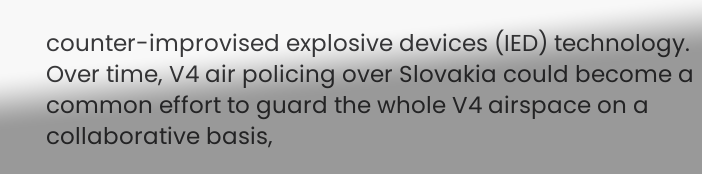counter-improvised explosive devices (IED) technology. Over time, V4 air policing over Slovakia could become a common effort to guard the whole V4 airspace on a collaborative basis,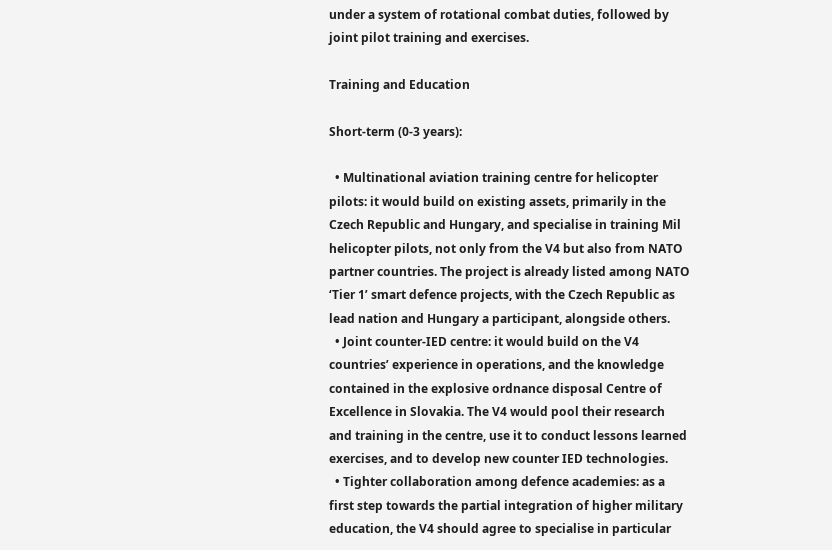under a system of rotational combat duties, followed by joint pilot training and exercises.

Training and Education

Short-term (0-3 years):

  • Multinational aviation training centre for helicopter pilots: it would build on existing assets, primarily in the Czech Republic and Hungary, and specialise in training Mil helicopter pilots, not only from the V4 but also from NATO partner countries. The project is already listed among NATO ‘Tier 1’ smart defence projects, with the Czech Republic as lead nation and Hungary a participant, alongside others.
  • Joint counter-IED centre: it would build on the V4 countries’ experience in operations, and the knowledge contained in the explosive ordnance disposal Centre of Excellence in Slovakia. The V4 would pool their research and training in the centre, use it to conduct lessons learned exercises, and to develop new counter IED technologies.
  • Tighter collaboration among defence academies: as a first step towards the partial integration of higher military education, the V4 should agree to specialise in particular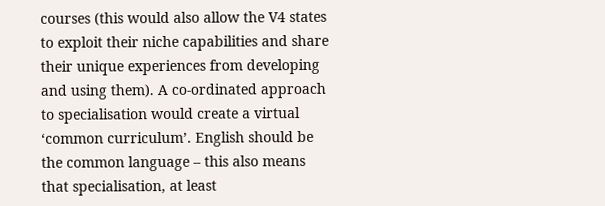courses (this would also allow the V4 states to exploit their niche capabilities and share their unique experiences from developing and using them). A co-ordinated approach to specialisation would create a virtual ‘common curriculum’. English should be the common language – this also means that specialisation, at least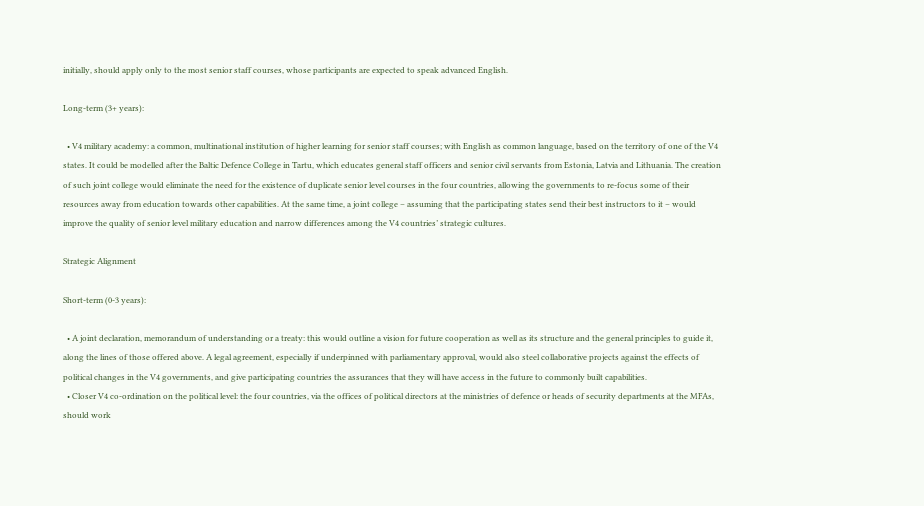initially, should apply only to the most senior staff courses, whose participants are expected to speak advanced English.

Long-term (3+ years):

  • V4 military academy: a common, multinational institution of higher learning for senior staff courses; with English as common language, based on the territory of one of the V4 states. It could be modelled after the Baltic Defence College in Tartu, which educates general staff officers and senior civil servants from Estonia, Latvia and Lithuania. The creation of such joint college would eliminate the need for the existence of duplicate senior level courses in the four countries, allowing the governments to re-focus some of their resources away from education towards other capabilities. At the same time, a joint college – assuming that the participating states send their best instructors to it – would improve the quality of senior level military education and narrow differences among the V4 countries’ strategic cultures.

Strategic Alignment

Short-term (0-3 years):

  • A joint declaration, memorandum of understanding or a treaty: this would outline a vision for future cooperation as well as its structure and the general principles to guide it, along the lines of those offered above. A legal agreement, especially if underpinned with parliamentary approval, would also steel collaborative projects against the effects of political changes in the V4 governments, and give participating countries the assurances that they will have access in the future to commonly built capabilities.
  • Closer V4 co-ordination on the political level: the four countries, via the offices of political directors at the ministries of defence or heads of security departments at the MFAs, should work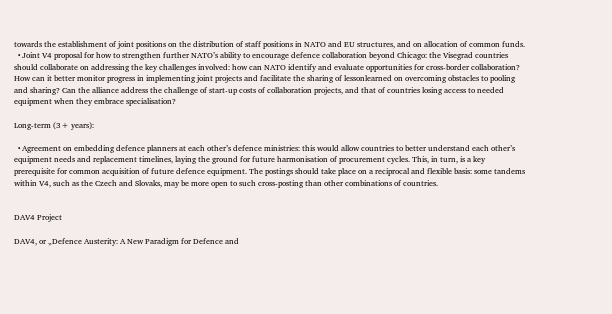towards the establishment of joint positions on the distribution of staff positions in NATO and EU structures, and on allocation of common funds.
  • Joint V4 proposal for how to strengthen further NATO’s ability to encourage defence collaboration beyond Chicago: the Visegrad countries should collaborate on addressing the key challenges involved: how can NATO identify and evaluate opportunities for cross-border collaboration? How can it better monitor progress in implementing joint projects and facilitate the sharing of lessonlearned on overcoming obstacles to pooling and sharing? Can the alliance address the challenge of start-up costs of collaboration projects, and that of countries losing access to needed equipment when they embrace specialisation?

Long-term (3+ years):

  • Agreement on embedding defence planners at each other’s defence ministries: this would allow countries to better understand each other’s equipment needs and replacement timelines, laying the ground for future harmonisation of procurement cycles. This, in turn, is a key prerequisite for common acquisition of future defence equipment. The postings should take place on a reciprocal and flexible basis: some tandems within V4, such as the Czech and Slovaks, may be more open to such cross-posting than other combinations of countries.


DAV4 Project

DAV4, or „Defence Austerity: A New Paradigm for Defence and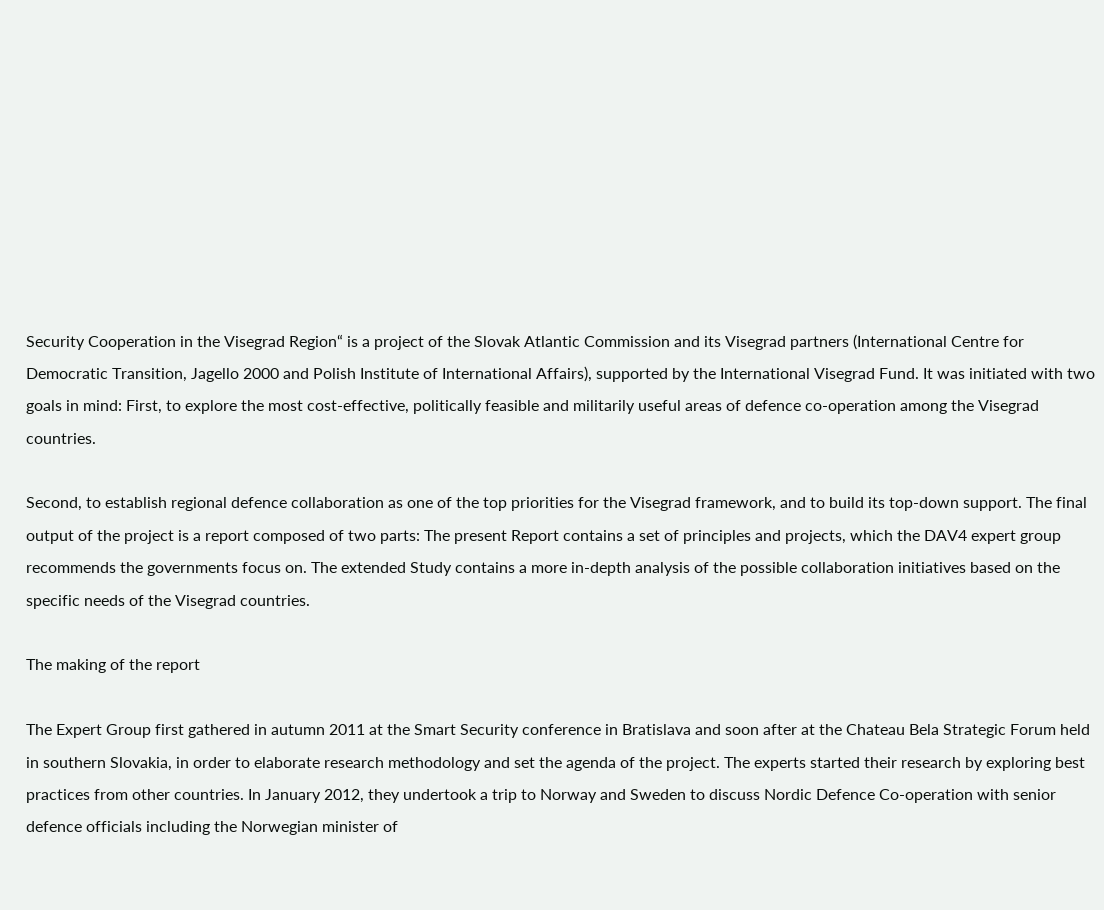Security Cooperation in the Visegrad Region“ is a project of the Slovak Atlantic Commission and its Visegrad partners (International Centre for Democratic Transition, Jagello 2000 and Polish Institute of International Affairs), supported by the International Visegrad Fund. It was initiated with two goals in mind: First, to explore the most cost-effective, politically feasible and militarily useful areas of defence co-operation among the Visegrad countries.

Second, to establish regional defence collaboration as one of the top priorities for the Visegrad framework, and to build its top-down support. The final output of the project is a report composed of two parts: The present Report contains a set of principles and projects, which the DAV4 expert group recommends the governments focus on. The extended Study contains a more in-depth analysis of the possible collaboration initiatives based on the specific needs of the Visegrad countries.

The making of the report

The Expert Group first gathered in autumn 2011 at the Smart Security conference in Bratislava and soon after at the Chateau Bela Strategic Forum held in southern Slovakia, in order to elaborate research methodology and set the agenda of the project. The experts started their research by exploring best practices from other countries. In January 2012, they undertook a trip to Norway and Sweden to discuss Nordic Defence Co-operation with senior defence officials including the Norwegian minister of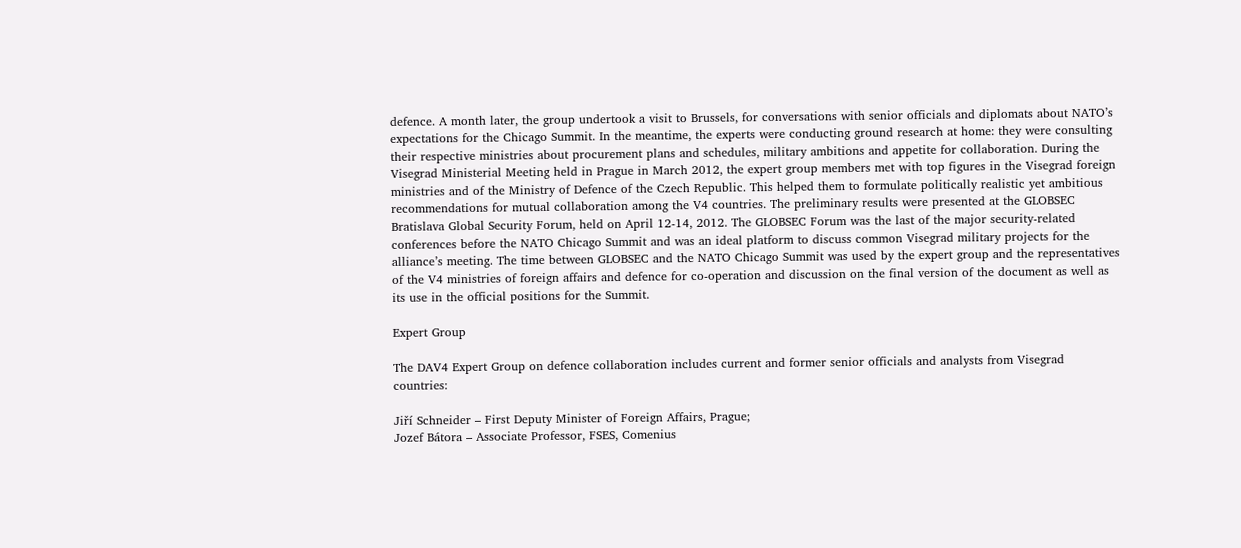defence. A month later, the group undertook a visit to Brussels, for conversations with senior officials and diplomats about NATO’s expectations for the Chicago Summit. In the meantime, the experts were conducting ground research at home: they were consulting their respective ministries about procurement plans and schedules, military ambitions and appetite for collaboration. During the Visegrad Ministerial Meeting held in Prague in March 2012, the expert group members met with top figures in the Visegrad foreign ministries and of the Ministry of Defence of the Czech Republic. This helped them to formulate politically realistic yet ambitious recommendations for mutual collaboration among the V4 countries. The preliminary results were presented at the GLOBSEC Bratislava Global Security Forum, held on April 12-14, 2012. The GLOBSEC Forum was the last of the major security-related conferences before the NATO Chicago Summit and was an ideal platform to discuss common Visegrad military projects for the alliance’s meeting. The time between GLOBSEC and the NATO Chicago Summit was used by the expert group and the representatives of the V4 ministries of foreign affairs and defence for co-operation and discussion on the final version of the document as well as its use in the official positions for the Summit.

Expert Group

The DAV4 Expert Group on defence collaboration includes current and former senior officials and analysts from Visegrad countries:

Jiří Schneider – First Deputy Minister of Foreign Affairs, Prague;
Jozef Bátora – Associate Professor, FSES, Comenius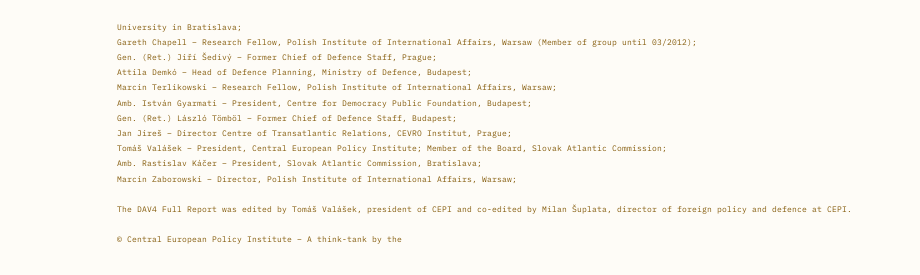University in Bratislava;
Gareth Chapell – Research Fellow, Polish Institute of International Affairs, Warsaw (Member of group until 03/2012);
Gen. (Ret.) Jiří Šedivý – Former Chief of Defence Staff, Prague;
Attila Demkó – Head of Defence Planning, Ministry of Defence, Budapest;
Marcin Terlikowski – Research Fellow, Polish Institute of International Affairs, Warsaw;
Amb. István Gyarmati – President, Centre for Democracy Public Foundation, Budapest;
Gen. (Ret.) László Tömböl – Former Chief of Defence Staff, Budapest;
Jan Jireš – Director Centre of Transatlantic Relations, CEVRO Institut, Prague;
Tomáš Valášek – President, Central European Policy Institute; Member of the Board, Slovak Atlantic Commission;
Amb. Rastislav Káčer – President, Slovak Atlantic Commission, Bratislava;
Marcin Zaborowski – Director, Polish Institute of International Affairs, Warsaw;

The DAV4 Full Report was edited by Tomáš Valášek, president of CEPI and co-edited by Milan Šuplata, director of foreign policy and defence at CEPI.

© Central European Policy Institute – A think-tank by the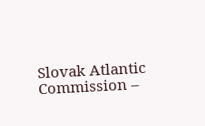Slovak Atlantic Commission –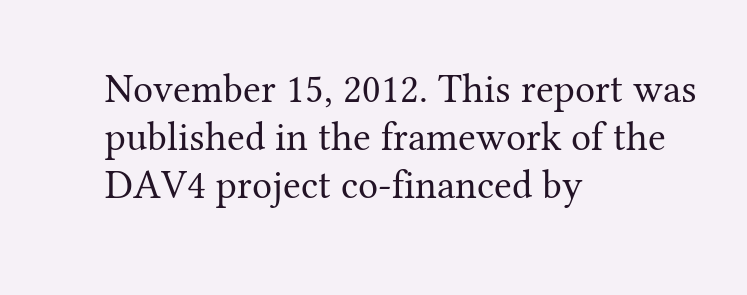November 15, 2012. This report was published in the framework of the DAV4 project co-financed by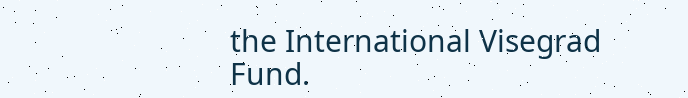the International Visegrad Fund.